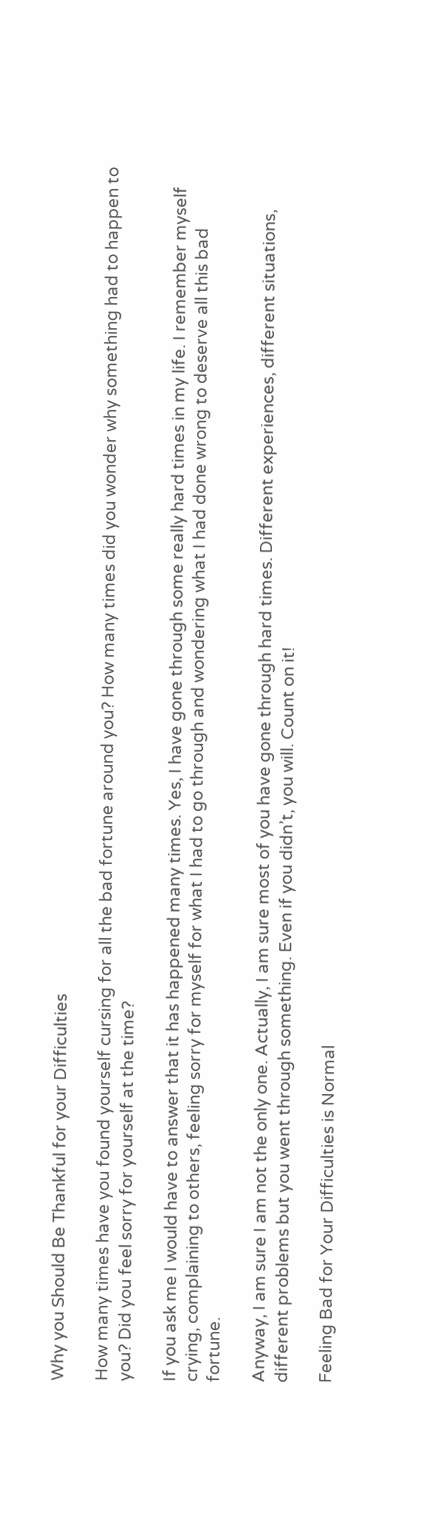Why you Should Be Thankful for your Difficulties

How many times have you found yourself cursing for all the bad fortune around you? How many times did you wonder why something had to happen to you? Did you feel sorry for yourself at the time?

If you ask me I would have to answer that it has happened many times. Yes, I have gone through some really hard times in my life. I remember myself crying, complaining to others, feeling sorry for myself for what I had to go through and wondering what I had done wrong to deserve all this bad fortune.

Anyway, I am sure I am not the only one. Actually, I am sure most of you have gone through hard times. Different experiences, different situations, different problems but you went through something. Even if you didn’t, you will. Count on it!

Feeling Bad for Your Difficulties is Normal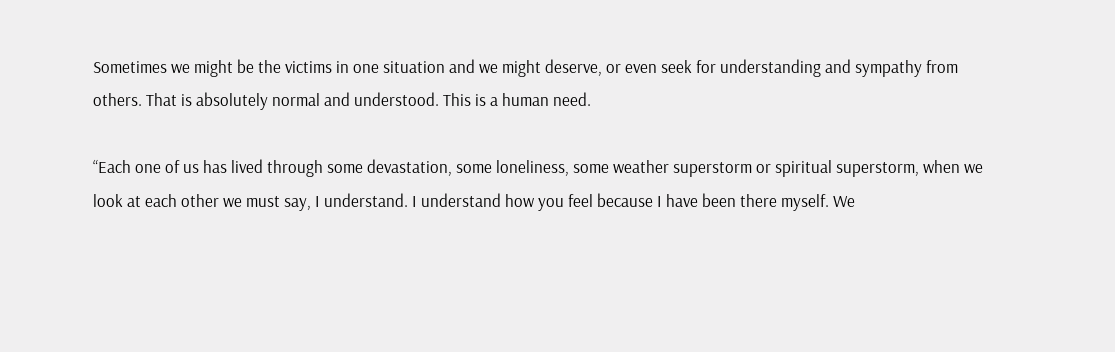Sometimes we might be the victims in one situation and we might deserve, or even seek for understanding and sympathy from others. That is absolutely normal and understood. This is a human need.

“Each one of us has lived through some devastation, some loneliness, some weather superstorm or spiritual superstorm, when we look at each other we must say, I understand. I understand how you feel because I have been there myself. We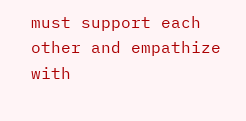must support each other and empathize with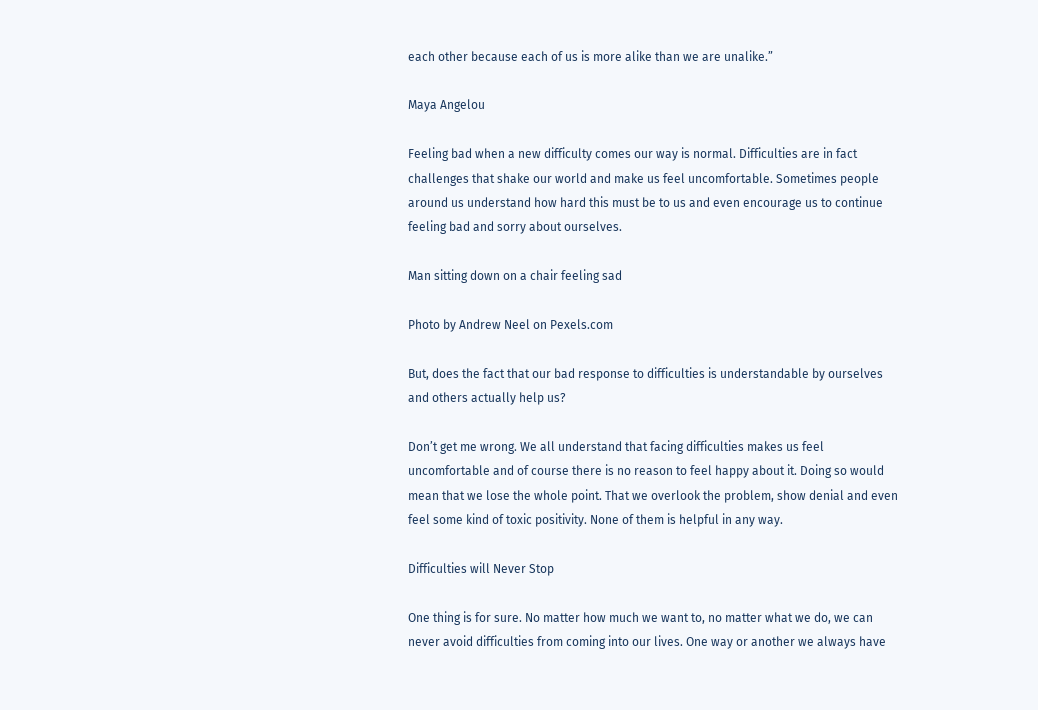each other because each of us is more alike than we are unalike.”

Maya Angelou

Feeling bad when a new difficulty comes our way is normal. Difficulties are in fact challenges that shake our world and make us feel uncomfortable. Sometimes people around us understand how hard this must be to us and even encourage us to continue feeling bad and sorry about ourselves.

Man sitting down on a chair feeling sad

Photo by Andrew Neel on Pexels.com

But, does the fact that our bad response to difficulties is understandable by ourselves and others actually help us?

Don’t get me wrong. We all understand that facing difficulties makes us feel uncomfortable and of course there is no reason to feel happy about it. Doing so would mean that we lose the whole point. That we overlook the problem, show denial and even feel some kind of toxic positivity. None of them is helpful in any way.

Difficulties will Never Stop

One thing is for sure. No matter how much we want to, no matter what we do, we can never avoid difficulties from coming into our lives. One way or another we always have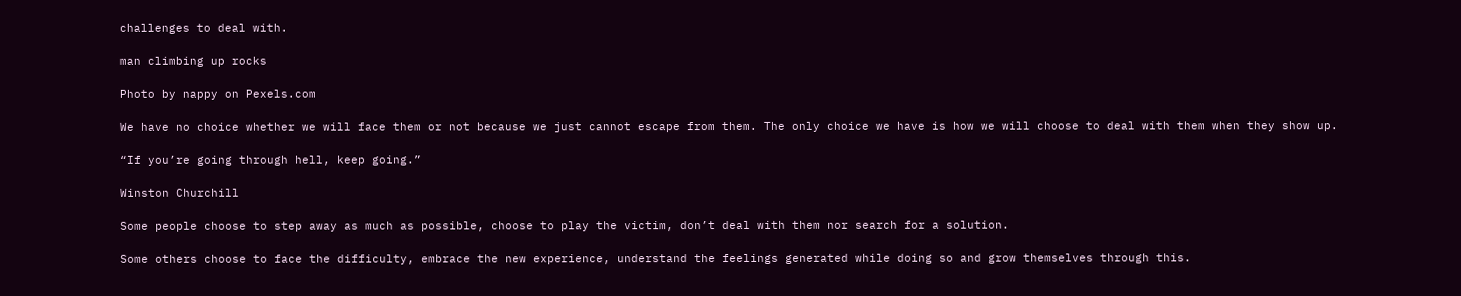challenges to deal with.

man climbing up rocks

Photo by nappy on Pexels.com

We have no choice whether we will face them or not because we just cannot escape from them. The only choice we have is how we will choose to deal with them when they show up.

“If you’re going through hell, keep going.”

Winston Churchill

Some people choose to step away as much as possible, choose to play the victim, don’t deal with them nor search for a solution.

Some others choose to face the difficulty, embrace the new experience, understand the feelings generated while doing so and grow themselves through this.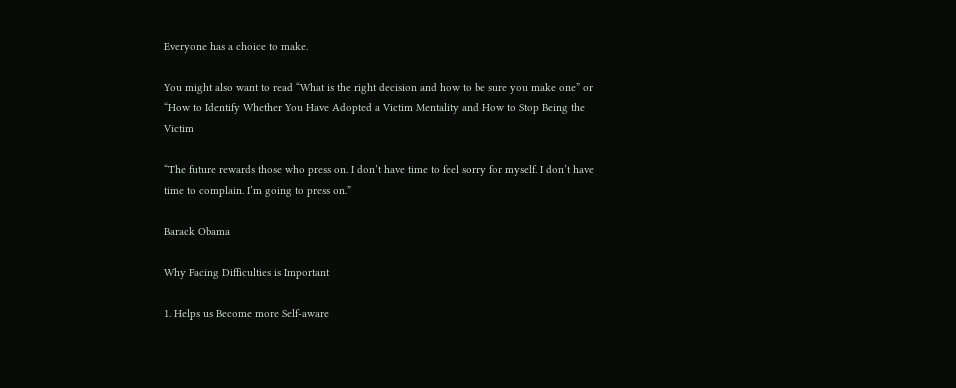Everyone has a choice to make.

You might also want to read “What is the right decision and how to be sure you make one” or “How to Identify Whether You Have Adopted a Victim Mentality and How to Stop Being the Victim

“The future rewards those who press on. I don’t have time to feel sorry for myself. I don’t have time to complain. I’m going to press on.”

Barack Obama

Why Facing Difficulties is Important

1. Helps us Become more Self-aware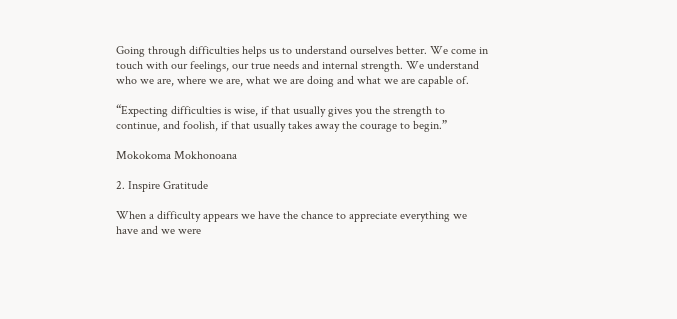Going through difficulties helps us to understand ourselves better. We come in touch with our feelings, our true needs and internal strength. We understand who we are, where we are, what we are doing and what we are capable of.

“Expecting difficulties is wise, if that usually gives you the strength to continue, and foolish, if that usually takes away the courage to begin.”

Mokokoma Mokhonoana

2. Inspire Gratitude

When a difficulty appears we have the chance to appreciate everything we have and we were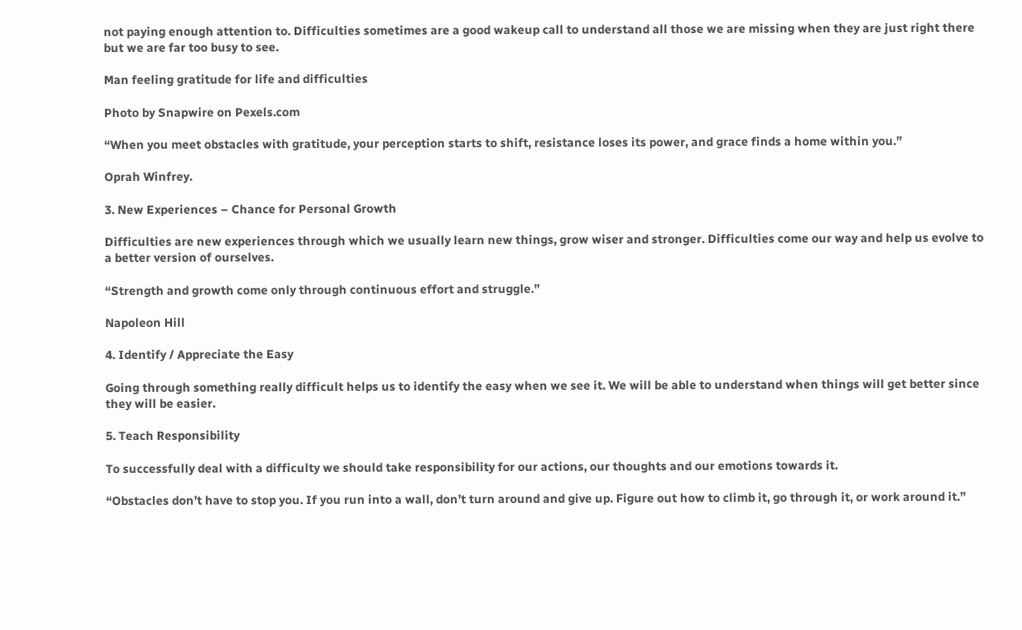not paying enough attention to. Difficulties sometimes are a good wakeup call to understand all those we are missing when they are just right there but we are far too busy to see.

Man feeling gratitude for life and difficulties

Photo by Snapwire on Pexels.com

“When you meet obstacles with gratitude, your perception starts to shift, resistance loses its power, and grace finds a home within you.”

Oprah Winfrey.

3. New Experiences – Chance for Personal Growth

Difficulties are new experiences through which we usually learn new things, grow wiser and stronger. Difficulties come our way and help us evolve to a better version of ourselves.

“Strength and growth come only through continuous effort and struggle.”

Napoleon Hill

4. Identify / Appreciate the Easy

Going through something really difficult helps us to identify the easy when we see it. We will be able to understand when things will get better since they will be easier.

5. Teach Responsibility

To successfully deal with a difficulty we should take responsibility for our actions, our thoughts and our emotions towards it.

“Obstacles don’t have to stop you. If you run into a wall, don’t turn around and give up. Figure out how to climb it, go through it, or work around it.”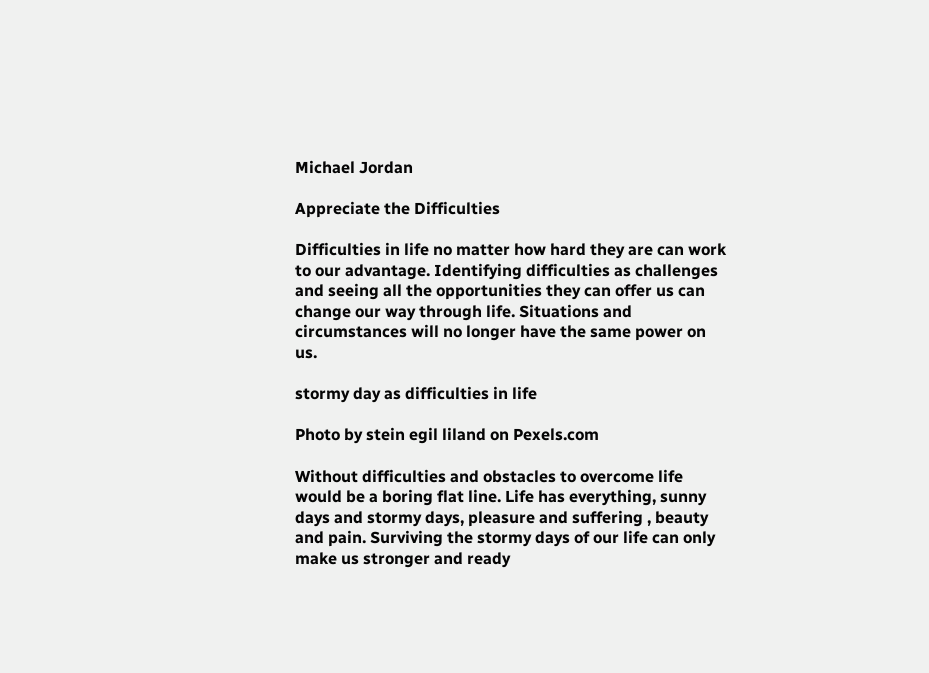Michael Jordan

Appreciate the Difficulties

Difficulties in life no matter how hard they are can work to our advantage. Identifying difficulties as challenges and seeing all the opportunities they can offer us can change our way through life. Situations and circumstances will no longer have the same power on us.

stormy day as difficulties in life

Photo by stein egil liland on Pexels.com

Without difficulties and obstacles to overcome life would be a boring flat line. Life has everything, sunny days and stormy days, pleasure and suffering , beauty and pain. Surviving the stormy days of our life can only make us stronger and ready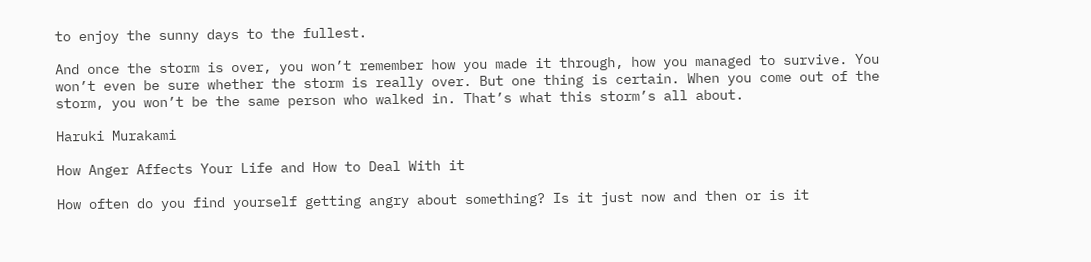to enjoy the sunny days to the fullest.

And once the storm is over, you won’t remember how you made it through, how you managed to survive. You won’t even be sure whether the storm is really over. But one thing is certain. When you come out of the storm, you won’t be the same person who walked in. That’s what this storm’s all about.

Haruki Murakami

How Anger Affects Your Life and How to Deal With it

How often do you find yourself getting angry about something? Is it just now and then or is it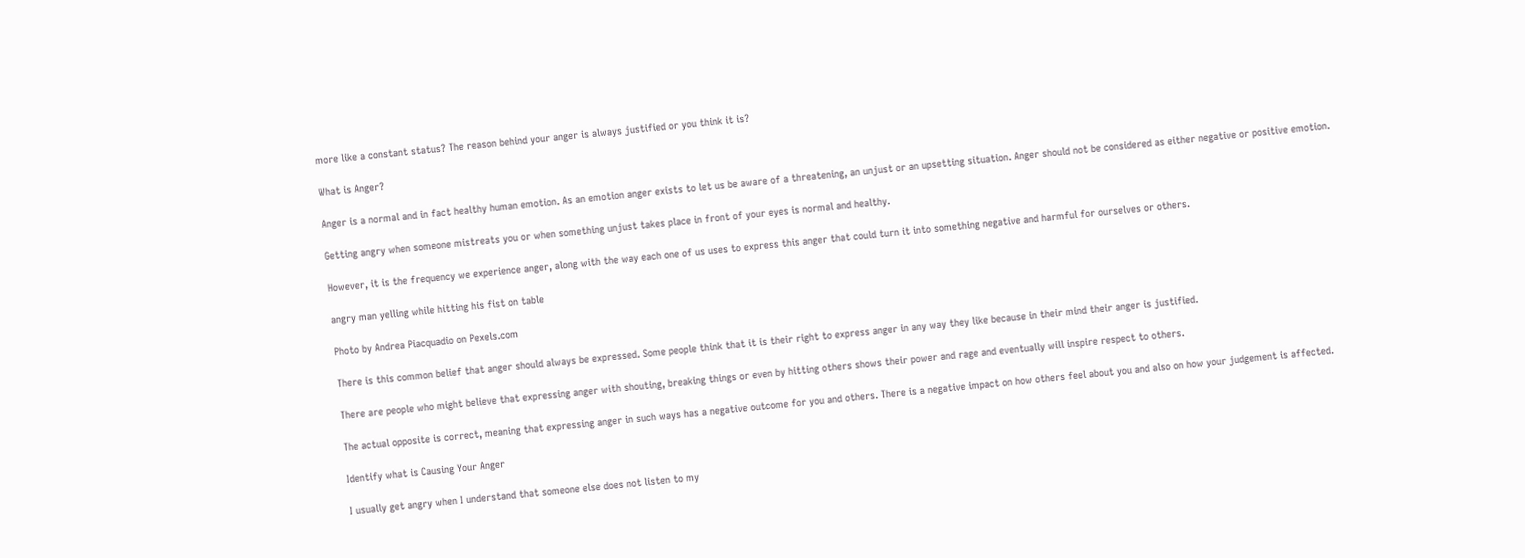more like a constant status? The reason behind your anger is always justified or you think it is?

What is Anger?

Anger is a normal and in fact healthy human emotion. As an emotion anger exists to let us be aware of a threatening, an unjust or an upsetting situation. Anger should not be considered as either negative or positive emotion.

Getting angry when someone mistreats you or when something unjust takes place in front of your eyes is normal and healthy.

However, it is the frequency we experience anger, along with the way each one of us uses to express this anger that could turn it into something negative and harmful for ourselves or others.

angry man yelling while hitting his fist on table

Photo by Andrea Piacquadio on Pexels.com

There is this common belief that anger should always be expressed. Some people think that it is their right to express anger in any way they like because in their mind their anger is justified.

There are people who might believe that expressing anger with shouting, breaking things or even by hitting others shows their power and rage and eventually will inspire respect to others.

The actual opposite is correct, meaning that expressing anger in such ways has a negative outcome for you and others. There is a negative impact on how others feel about you and also on how your judgement is affected.

Identify what is Causing Your Anger

I usually get angry when I understand that someone else does not listen to my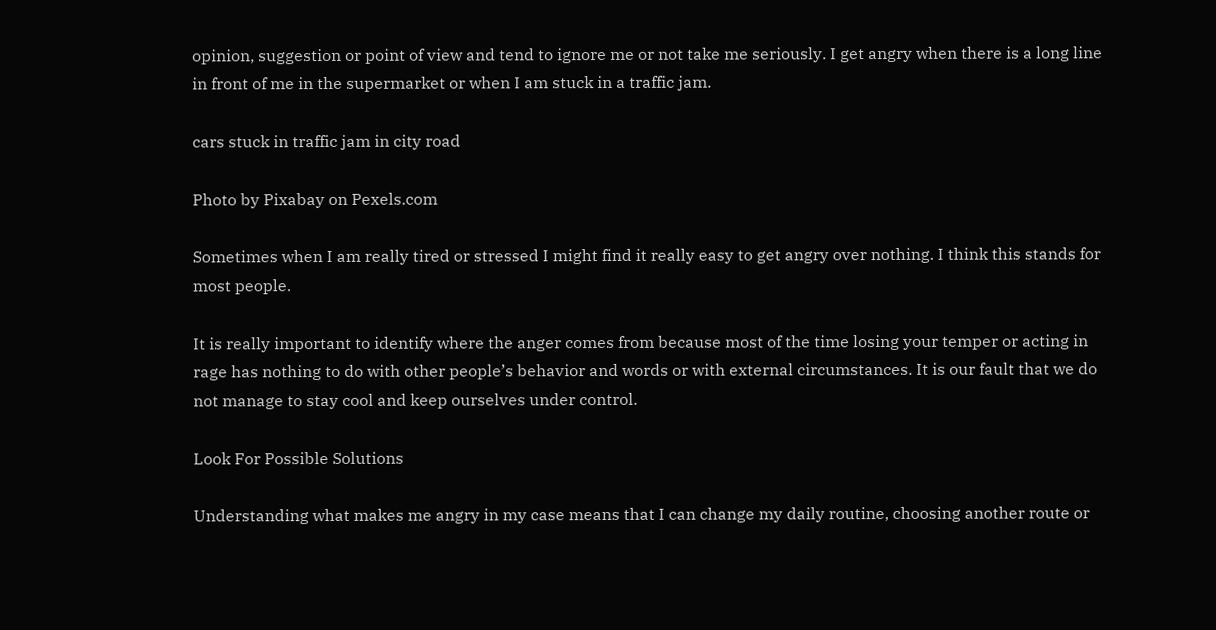opinion, suggestion or point of view and tend to ignore me or not take me seriously. I get angry when there is a long line in front of me in the supermarket or when I am stuck in a traffic jam.

cars stuck in traffic jam in city road

Photo by Pixabay on Pexels.com

Sometimes when I am really tired or stressed I might find it really easy to get angry over nothing. I think this stands for most people.

It is really important to identify where the anger comes from because most of the time losing your temper or acting in rage has nothing to do with other people’s behavior and words or with external circumstances. It is our fault that we do not manage to stay cool and keep ourselves under control.

Look For Possible Solutions

Understanding what makes me angry in my case means that I can change my daily routine, choosing another route or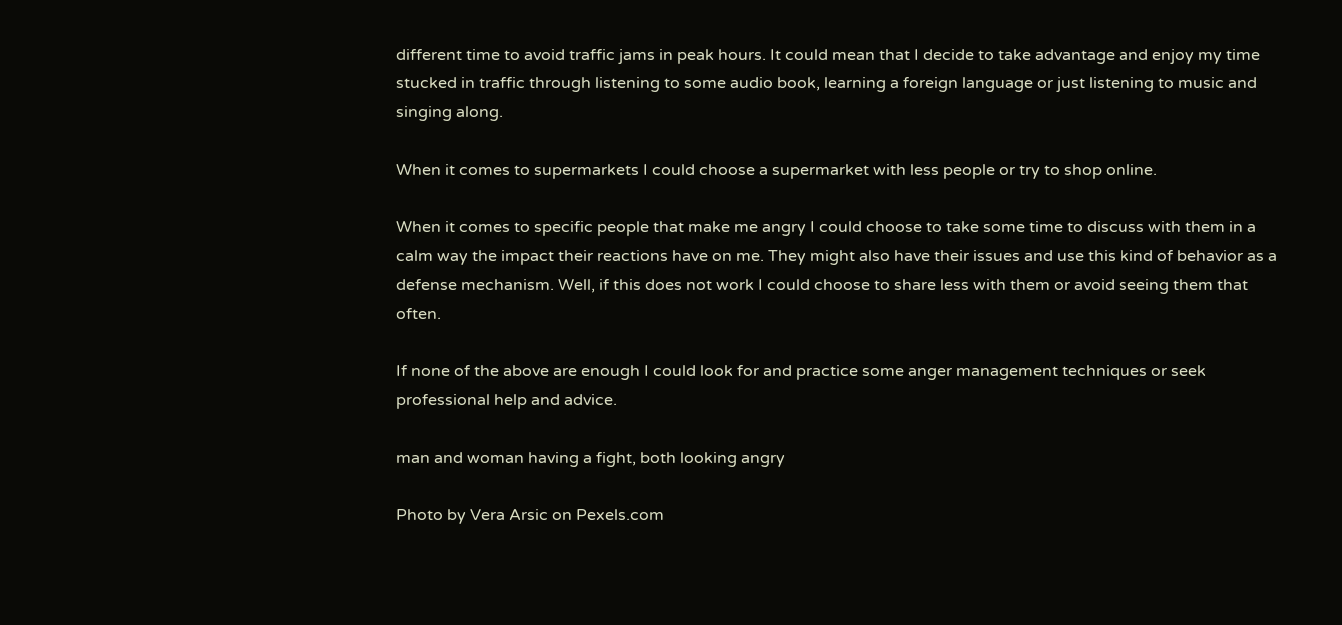different time to avoid traffic jams in peak hours. It could mean that I decide to take advantage and enjoy my time stucked in traffic through listening to some audio book, learning a foreign language or just listening to music and singing along.

When it comes to supermarkets I could choose a supermarket with less people or try to shop online.

When it comes to specific people that make me angry I could choose to take some time to discuss with them in a calm way the impact their reactions have on me. They might also have their issues and use this kind of behavior as a defense mechanism. Well, if this does not work I could choose to share less with them or avoid seeing them that often.

If none of the above are enough I could look for and practice some anger management techniques or seek professional help and advice.

man and woman having a fight, both looking angry

Photo by Vera Arsic on Pexels.com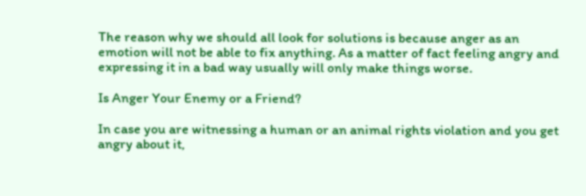The reason why we should all look for solutions is because anger as an emotion will not be able to fix anything. As a matter of fact feeling angry and expressing it in a bad way usually will only make things worse.

Is Anger Your Enemy or a Friend?

In case you are witnessing a human or an animal rights violation and you get angry about it,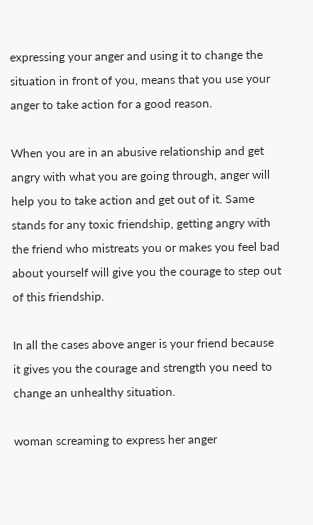expressing your anger and using it to change the situation in front of you, means that you use your anger to take action for a good reason.

When you are in an abusive relationship and get angry with what you are going through, anger will help you to take action and get out of it. Same stands for any toxic friendship, getting angry with the friend who mistreats you or makes you feel bad about yourself will give you the courage to step out of this friendship.

In all the cases above anger is your friend because it gives you the courage and strength you need to change an unhealthy situation.

woman screaming to express her anger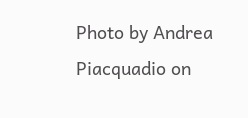Photo by Andrea Piacquadio on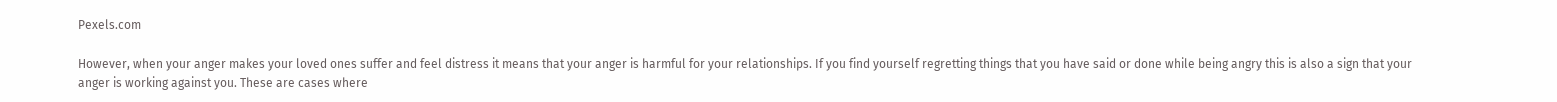Pexels.com

However, when your anger makes your loved ones suffer and feel distress it means that your anger is harmful for your relationships. If you find yourself regretting things that you have said or done while being angry this is also a sign that your anger is working against you. These are cases where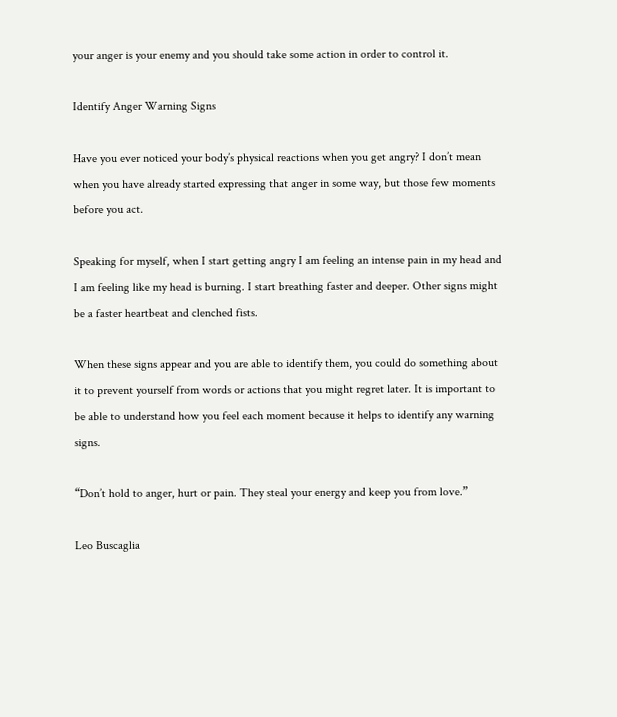your anger is your enemy and you should take some action in order to control it.

Identify Anger Warning Signs

Have you ever noticed your body’s physical reactions when you get angry? I don’t mean when you have already started expressing that anger in some way, but those few moments before you act.

Speaking for myself, when I start getting angry I am feeling an intense pain in my head and I am feeling like my head is burning. I start breathing faster and deeper. Other signs might be a faster heartbeat and clenched fists.

When these signs appear and you are able to identify them, you could do something about it to prevent yourself from words or actions that you might regret later. It is important to be able to understand how you feel each moment because it helps to identify any warning signs.

“Don’t hold to anger, hurt or pain. They steal your energy and keep you from love.”

Leo Buscaglia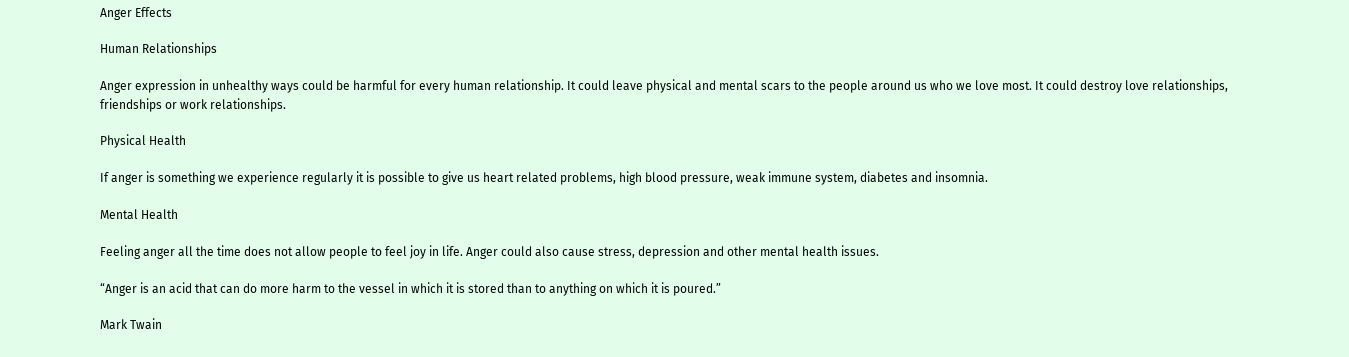Anger Effects

Human Relationships

Anger expression in unhealthy ways could be harmful for every human relationship. It could leave physical and mental scars to the people around us who we love most. It could destroy love relationships, friendships or work relationships.

Physical Health

If anger is something we experience regularly it is possible to give us heart related problems, high blood pressure, weak immune system, diabetes and insomnia.

Mental Health

Feeling anger all the time does not allow people to feel joy in life. Anger could also cause stress, depression and other mental health issues.

“Anger is an acid that can do more harm to the vessel in which it is stored than to anything on which it is poured.”

Mark Twain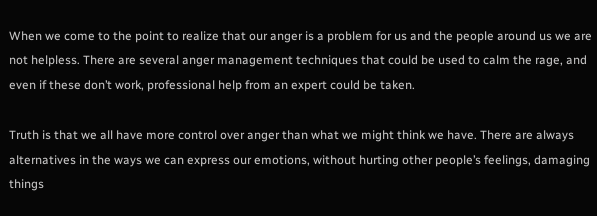When we come to the point to realize that our anger is a problem for us and the people around us we are not helpless. There are several anger management techniques that could be used to calm the rage, and even if these don’t work, professional help from an expert could be taken.

Truth is that we all have more control over anger than what we might think we have. There are always alternatives in the ways we can express our emotions, without hurting other people’s feelings, damaging things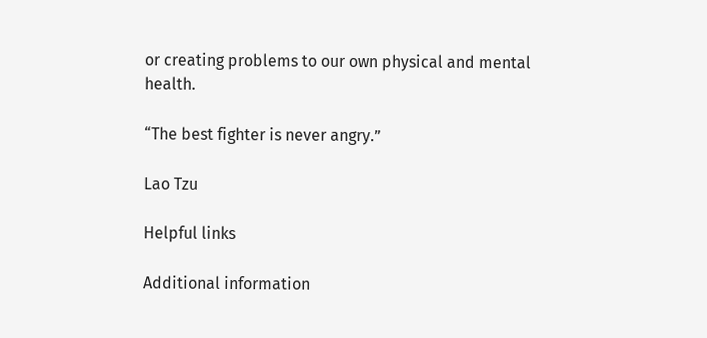or creating problems to our own physical and mental health.

“The best fighter is never angry.”

Lao Tzu

Helpful links

Additional information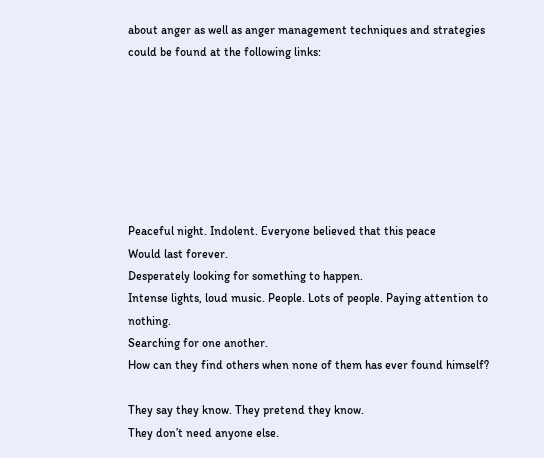about anger as well as anger management techniques and strategies could be found at the following links:







Peaceful night. Indolent. Everyone believed that this peace
Would last forever.
Desperately looking for something to happen.
Intense lights, loud music. People. Lots of people. Paying attention to nothing.
Searching for one another.
How can they find others when none of them has ever found himself?

They say they know. They pretend they know.
They don’t need anyone else.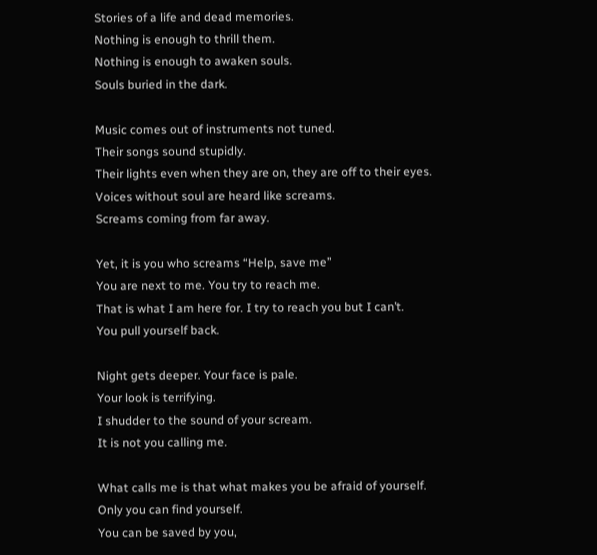Stories of a life and dead memories.
Nothing is enough to thrill them.
Nothing is enough to awaken souls.
Souls buried in the dark.

Music comes out of instruments not tuned.
Their songs sound stupidly.
Their lights even when they are on, they are off to their eyes.
Voices without soul are heard like screams.
Screams coming from far away.

Yet, it is you who screams “Help, save me”
You are next to me. You try to reach me.
That is what I am here for. I try to reach you but I can’t.
You pull yourself back.

Night gets deeper. Your face is pale.
Your look is terrifying.
I shudder to the sound of your scream.
It is not you calling me.

What calls me is that what makes you be afraid of yourself.
Only you can find yourself.
You can be saved by you,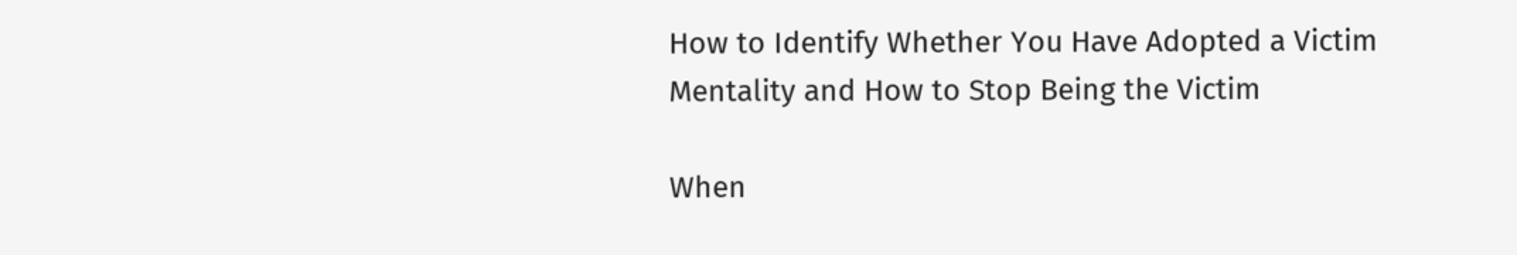How to Identify Whether You Have Adopted a Victim Mentality and How to Stop Being the Victim

When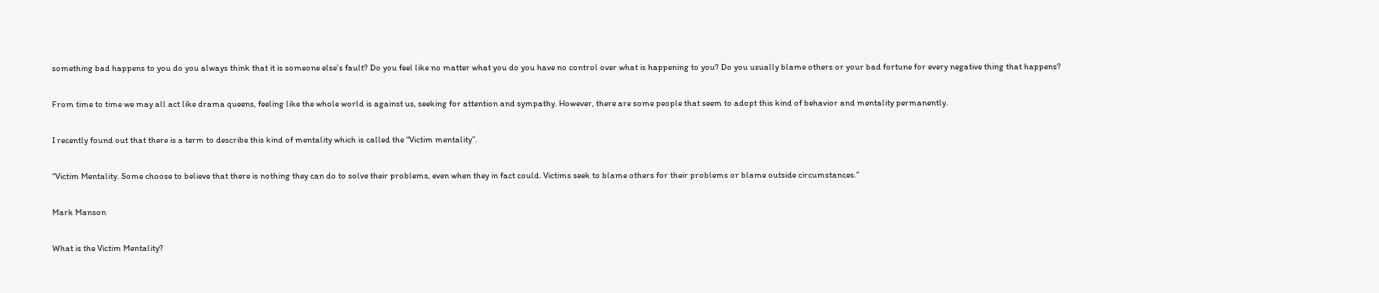something bad happens to you do you always think that it is someone else’s fault? Do you feel like no matter what you do you have no control over what is happening to you? Do you usually blame others or your bad fortune for every negative thing that happens?

From time to time we may all act like drama queens, feeling like the whole world is against us, seeking for attention and sympathy. However, there are some people that seem to adopt this kind of behavior and mentality permanently.

I recently found out that there is a term to describe this kind of mentality which is called the “Victim mentality”.

“Victim Mentality. Some choose to believe that there is nothing they can do to solve their problems, even when they in fact could. Victims seek to blame others for their problems or blame outside circumstances.”

Mark Manson

What is the Victim Mentality?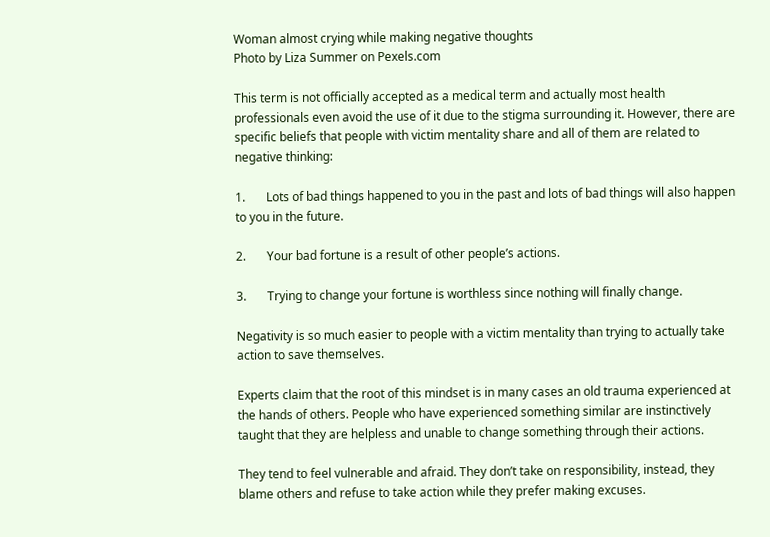Woman almost crying while making negative thoughts
Photo by Liza Summer on Pexels.com

This term is not officially accepted as a medical term and actually most health professionals even avoid the use of it due to the stigma surrounding it. However, there are specific beliefs that people with victim mentality share and all of them are related to negative thinking:

1.       Lots of bad things happened to you in the past and lots of bad things will also happen to you in the future.

2.       Your bad fortune is a result of other people’s actions.

3.       Trying to change your fortune is worthless since nothing will finally change.

Negativity is so much easier to people with a victim mentality than trying to actually take action to save themselves.

Experts claim that the root of this mindset is in many cases an old trauma experienced at the hands of others. People who have experienced something similar are instinctively taught that they are helpless and unable to change something through their actions.

They tend to feel vulnerable and afraid. They don’t take on responsibility, instead, they blame others and refuse to take action while they prefer making excuses.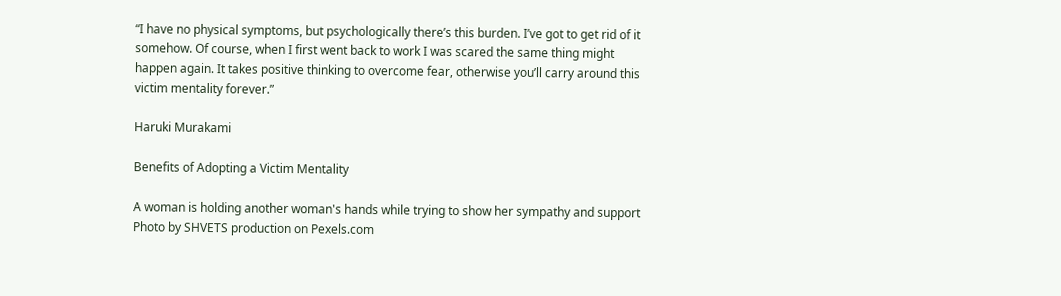“I have no physical symptoms, but psychologically there’s this burden. I’ve got to get rid of it somehow. Of course, when I first went back to work I was scared the same thing might happen again. It takes positive thinking to overcome fear, otherwise you’ll carry around this victim mentality forever.”

Haruki Murakami

Benefits of Adopting a Victim Mentality

A woman is holding another woman's hands while trying to show her sympathy and support
Photo by SHVETS production on Pexels.com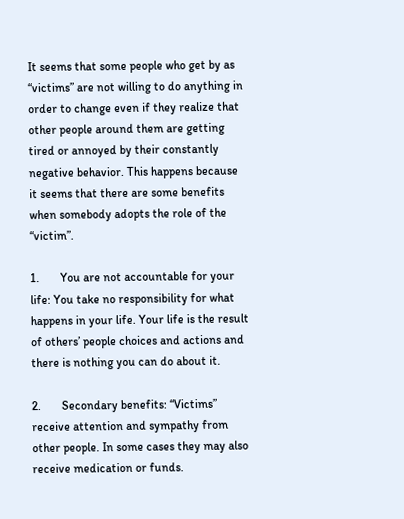It seems that some people who get by as “victims” are not willing to do anything in order to change even if they realize that other people around them are getting tired or annoyed by their constantly negative behavior. This happens because it seems that there are some benefits when somebody adopts the role of the “victim”.

1.       You are not accountable for your life: You take no responsibility for what happens in your life. Your life is the result of others’ people choices and actions and there is nothing you can do about it.

2.       Secondary benefits: “Victims” receive attention and sympathy from other people. In some cases they may also receive medication or funds.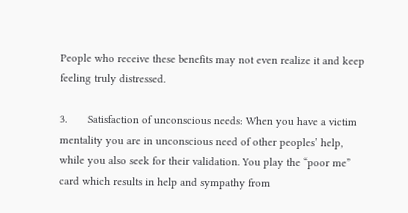People who receive these benefits may not even realize it and keep feeling truly distressed.

3.       Satisfaction of unconscious needs: When you have a victim mentality you are in unconscious need of other peoples’ help, while you also seek for their validation. You play the “poor me” card which results in help and sympathy from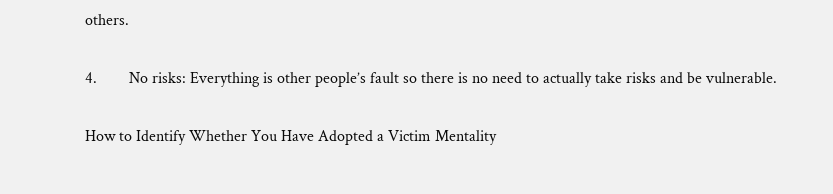others.

4.        No risks: Everything is other people’s fault so there is no need to actually take risks and be vulnerable.

How to Identify Whether You Have Adopted a Victim Mentality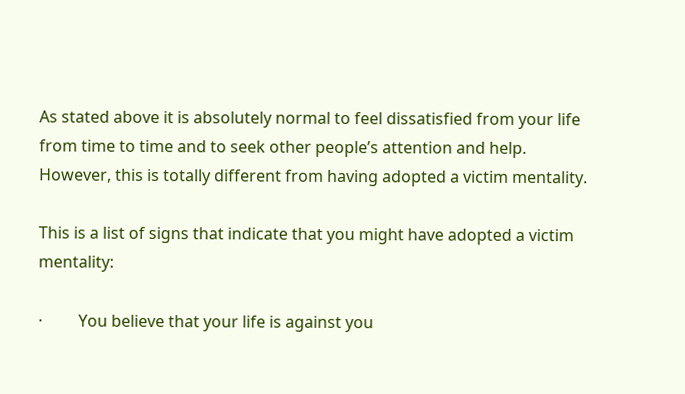As stated above it is absolutely normal to feel dissatisfied from your life from time to time and to seek other people’s attention and help. However, this is totally different from having adopted a victim mentality.

This is a list of signs that indicate that you might have adopted a victim mentality:

·         You believe that your life is against you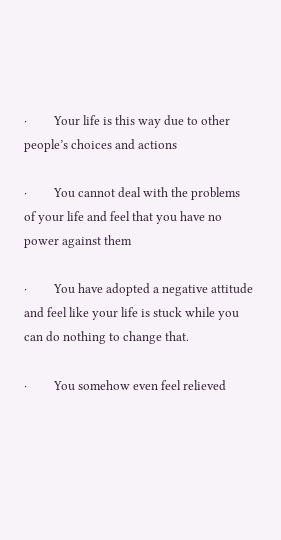·         Your life is this way due to other people’s choices and actions

·         You cannot deal with the problems of your life and feel that you have no power against them

·         You have adopted a negative attitude and feel like your life is stuck while you can do nothing to change that.

·         You somehow even feel relieved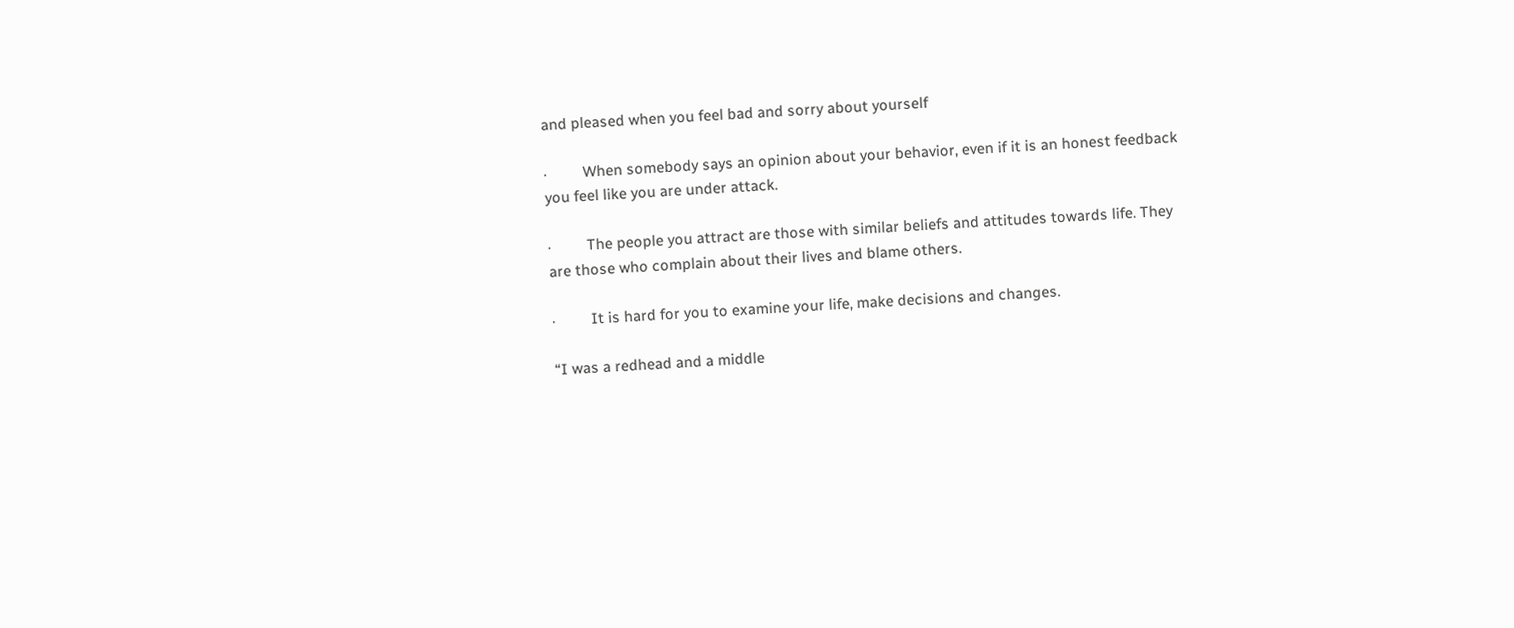and pleased when you feel bad and sorry about yourself

·         When somebody says an opinion about your behavior, even if it is an honest feedback you feel like you are under attack.

·         The people you attract are those with similar beliefs and attitudes towards life. They are those who complain about their lives and blame others.

·         It is hard for you to examine your life, make decisions and changes.

“I was a redhead and a middle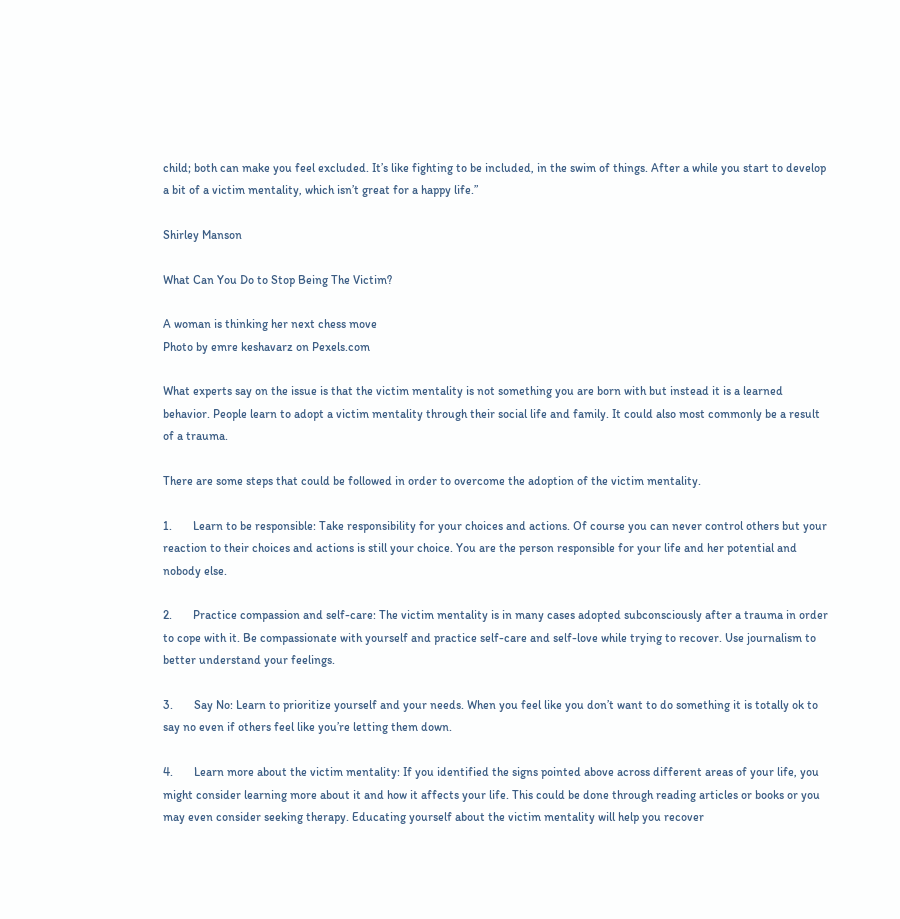child; both can make you feel excluded. It’s like fighting to be included, in the swim of things. After a while you start to develop a bit of a victim mentality, which isn’t great for a happy life.”

Shirley Manson

What Can You Do to Stop Being The Victim?

A woman is thinking her next chess move
Photo by emre keshavarz on Pexels.com

What experts say on the issue is that the victim mentality is not something you are born with but instead it is a learned behavior. People learn to adopt a victim mentality through their social life and family. It could also most commonly be a result of a trauma.

There are some steps that could be followed in order to overcome the adoption of the victim mentality.

1.       Learn to be responsible: Take responsibility for your choices and actions. Of course you can never control others but your reaction to their choices and actions is still your choice. You are the person responsible for your life and her potential and nobody else.

2.       Practice compassion and self-care: The victim mentality is in many cases adopted subconsciously after a trauma in order to cope with it. Be compassionate with yourself and practice self-care and self-love while trying to recover. Use journalism to better understand your feelings.

3.       Say No: Learn to prioritize yourself and your needs. When you feel like you don’t want to do something it is totally ok to say no even if others feel like you’re letting them down.

4.       Learn more about the victim mentality: If you identified the signs pointed above across different areas of your life, you might consider learning more about it and how it affects your life. This could be done through reading articles or books or you may even consider seeking therapy. Educating yourself about the victim mentality will help you recover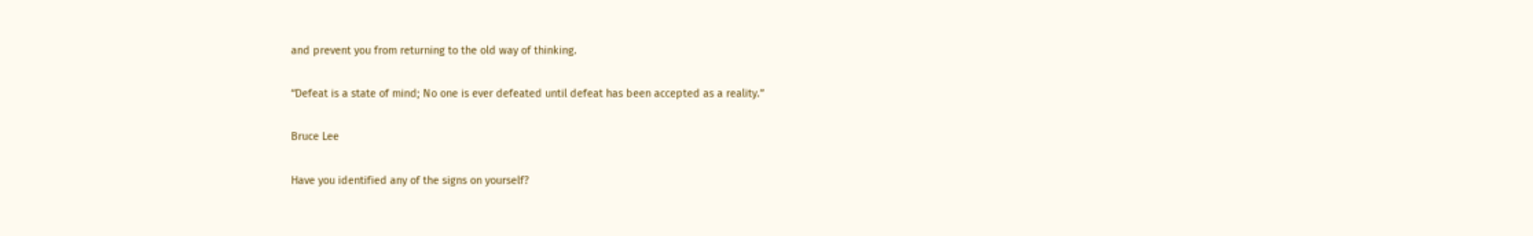and prevent you from returning to the old way of thinking.

“Defeat is a state of mind; No one is ever defeated until defeat has been accepted as a reality.”

Bruce Lee

Have you identified any of the signs on yourself?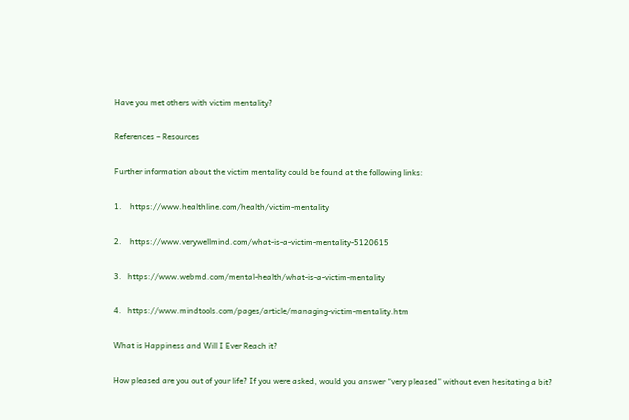Have you met others with victim mentality?

References – Resources

Further information about the victim mentality could be found at the following links:

1.    https://www.healthline.com/health/victim-mentality

2.    https://www.verywellmind.com/what-is-a-victim-mentality-5120615

3.   https://www.webmd.com/mental-health/what-is-a-victim-mentality

4.   https://www.mindtools.com/pages/article/managing-victim-mentality.htm

What is Happiness and Will I Ever Reach it?

How pleased are you out of your life? If you were asked, would you answer “very pleased” without even hesitating a bit?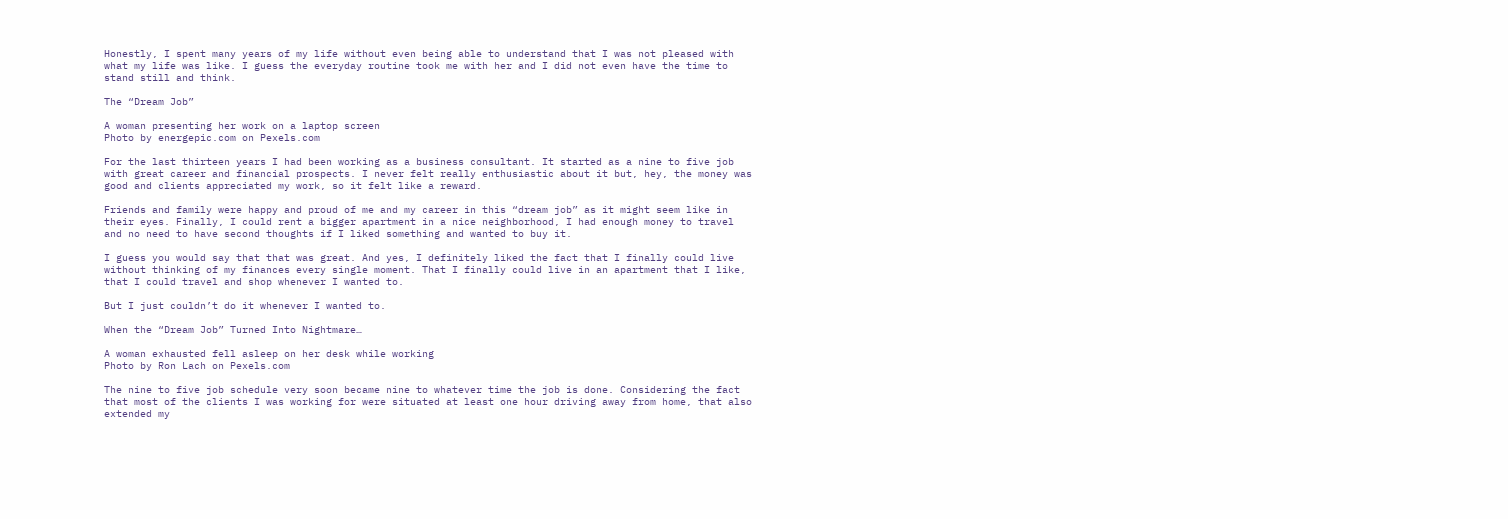Honestly, I spent many years of my life without even being able to understand that I was not pleased with what my life was like. I guess the everyday routine took me with her and I did not even have the time to stand still and think.

The “Dream Job”

A woman presenting her work on a laptop screen
Photo by energepic.com on Pexels.com

For the last thirteen years I had been working as a business consultant. It started as a nine to five job with great career and financial prospects. I never felt really enthusiastic about it but, hey, the money was good and clients appreciated my work, so it felt like a reward.

Friends and family were happy and proud of me and my career in this “dream job” as it might seem like in their eyes. Finally, I could rent a bigger apartment in a nice neighborhood, I had enough money to travel and no need to have second thoughts if I liked something and wanted to buy it.

I guess you would say that that was great. And yes, I definitely liked the fact that I finally could live without thinking of my finances every single moment. That I finally could live in an apartment that I like, that I could travel and shop whenever I wanted to.

But I just couldn’t do it whenever I wanted to.

When the “Dream Job” Turned Into Nightmare…

A woman exhausted fell asleep on her desk while working
Photo by Ron Lach on Pexels.com

The nine to five job schedule very soon became nine to whatever time the job is done. Considering the fact that most of the clients I was working for were situated at least one hour driving away from home, that also extended my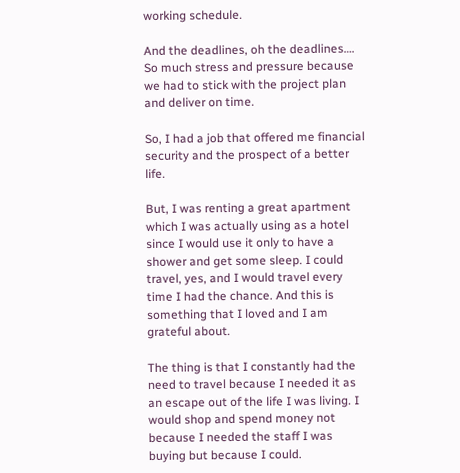working schedule.

And the deadlines, oh the deadlines…. So much stress and pressure because we had to stick with the project plan and deliver on time.

So, I had a job that offered me financial security and the prospect of a better life.

But, I was renting a great apartment which I was actually using as a hotel since I would use it only to have a shower and get some sleep. I could travel, yes, and I would travel every time I had the chance. And this is something that I loved and I am grateful about.

The thing is that I constantly had the need to travel because I needed it as an escape out of the life I was living. I would shop and spend money not because I needed the staff I was buying but because I could.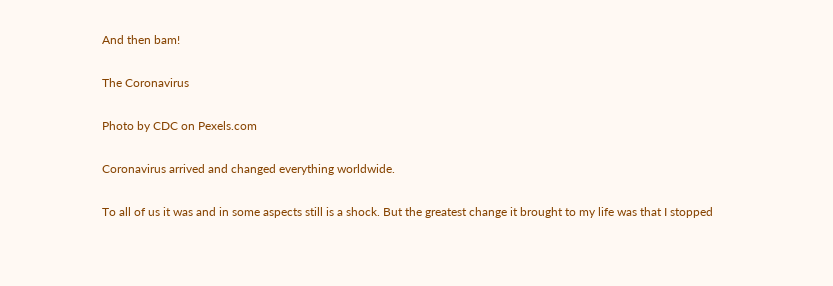And then bam!

The Coronavirus

Photo by CDC on Pexels.com

Coronavirus arrived and changed everything worldwide.

To all of us it was and in some aspects still is a shock. But the greatest change it brought to my life was that I stopped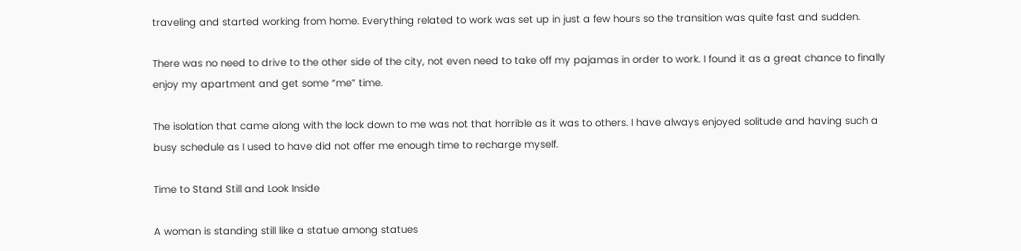traveling and started working from home. Everything related to work was set up in just a few hours so the transition was quite fast and sudden.

There was no need to drive to the other side of the city, not even need to take off my pajamas in order to work. I found it as a great chance to finally enjoy my apartment and get some “me” time.

The isolation that came along with the lock down to me was not that horrible as it was to others. I have always enjoyed solitude and having such a busy schedule as I used to have did not offer me enough time to recharge myself.

Time to Stand Still and Look Inside

A woman is standing still like a statue among statues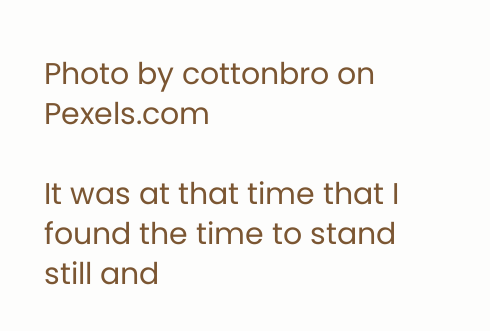Photo by cottonbro on Pexels.com

It was at that time that I found the time to stand still and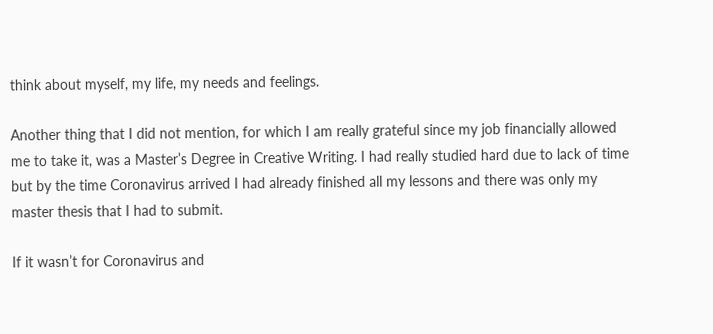think about myself, my life, my needs and feelings.

Another thing that I did not mention, for which I am really grateful since my job financially allowed me to take it, was a Master’s Degree in Creative Writing. I had really studied hard due to lack of time but by the time Coronavirus arrived I had already finished all my lessons and there was only my master thesis that I had to submit.

If it wasn’t for Coronavirus and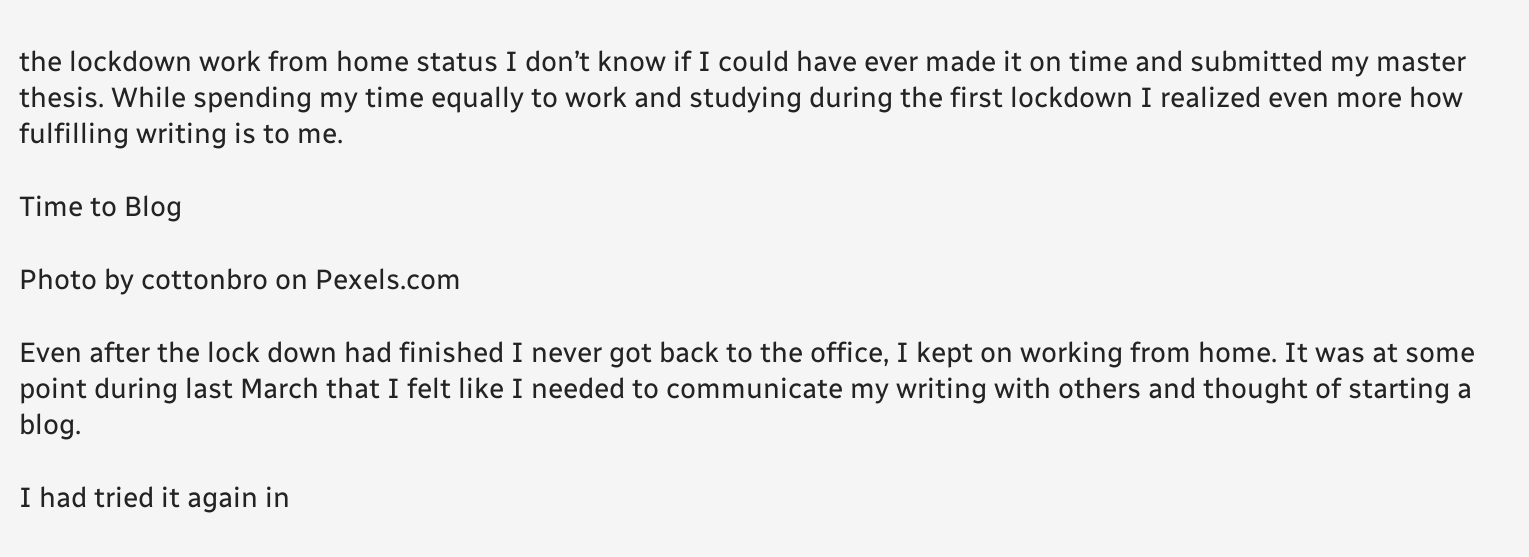the lockdown work from home status I don’t know if I could have ever made it on time and submitted my master thesis. While spending my time equally to work and studying during the first lockdown I realized even more how fulfilling writing is to me.

Time to Blog

Photo by cottonbro on Pexels.com

Even after the lock down had finished I never got back to the office, I kept on working from home. It was at some point during last March that I felt like I needed to communicate my writing with others and thought of starting a blog.

I had tried it again in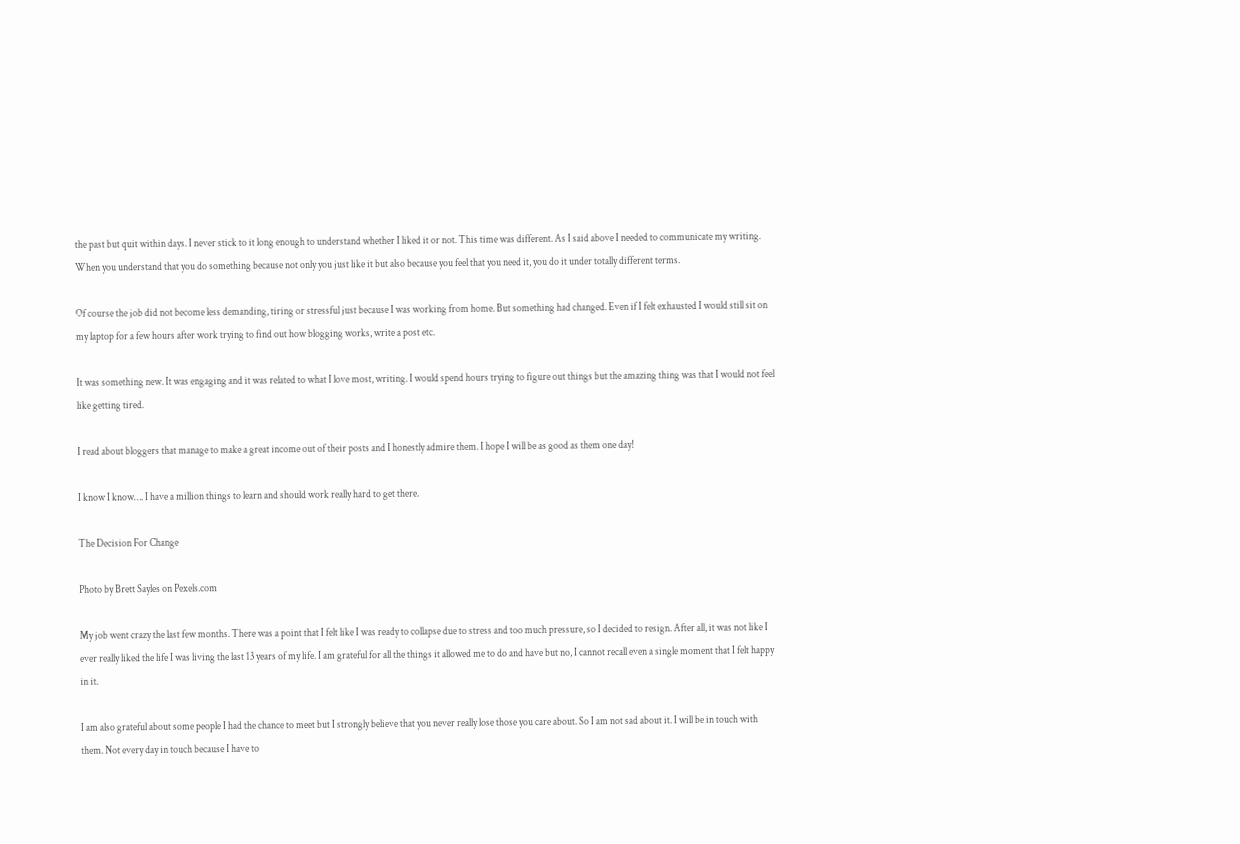the past but quit within days. I never stick to it long enough to understand whether I liked it or not. This time was different. As I said above I needed to communicate my writing. When you understand that you do something because not only you just like it but also because you feel that you need it, you do it under totally different terms.

Of course the job did not become less demanding, tiring or stressful just because I was working from home. But something had changed. Even if I felt exhausted I would still sit on my laptop for a few hours after work trying to find out how blogging works, write a post etc.

It was something new. It was engaging and it was related to what I love most, writing. I would spend hours trying to figure out things but the amazing thing was that I would not feel like getting tired.

I read about bloggers that manage to make a great income out of their posts and I honestly admire them. I hope I will be as good as them one day!

I know I know…. I have a million things to learn and should work really hard to get there.

The Decision For Change

Photo by Brett Sayles on Pexels.com

My job went crazy the last few months. There was a point that I felt like I was ready to collapse due to stress and too much pressure, so I decided to resign. After all, it was not like I ever really liked the life I was living the last 13 years of my life. I am grateful for all the things it allowed me to do and have but no, I cannot recall even a single moment that I felt happy in it.

I am also grateful about some people I had the chance to meet but I strongly believe that you never really lose those you care about. So I am not sad about it. I will be in touch with them. Not every day in touch because I have to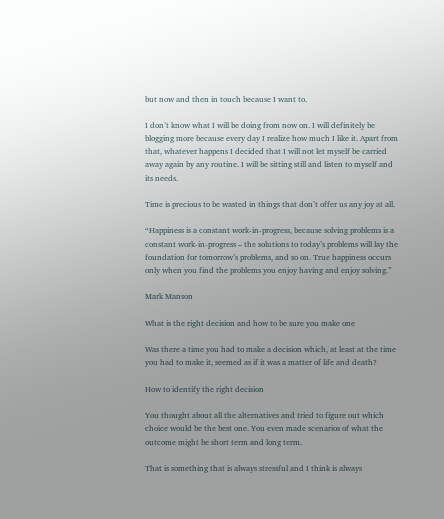but now and then in touch because I want to.

I don’t know what I will be doing from now on. I will definitely be blogging more because every day I realize how much I like it. Apart from that, whatever happens I decided that I will not let myself be carried away again by any routine. I will be sitting still and listen to myself and its needs.

Time is precious to be wasted in things that don’t offer us any joy at all.

“Happiness is a constant work-in-progress, because solving problems is a constant work-in-progress – the solutions to today’s problems will lay the foundation for tomorrow’s problems, and so on. True happiness occurs only when you find the problems you enjoy having and enjoy solving.”

Mark Manson

What is the right decision and how to be sure you make one

Was there a time you had to make a decision which, at least at the time you had to make it, seemed as if it was a matter of life and death?

How to identify the right decision

You thought about all the alternatives and tried to figure out which choice would be the best one. You even made scenarios of what the outcome might be short term and long term.

That is something that is always stressful and I think is always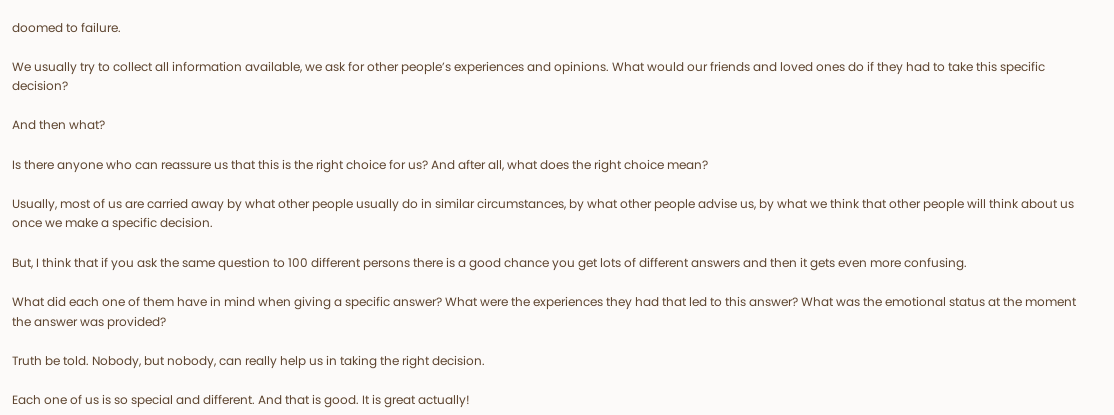doomed to failure.

We usually try to collect all information available, we ask for other people’s experiences and opinions. What would our friends and loved ones do if they had to take this specific decision?

And then what?

Is there anyone who can reassure us that this is the right choice for us? And after all, what does the right choice mean?

Usually, most of us are carried away by what other people usually do in similar circumstances, by what other people advise us, by what we think that other people will think about us once we make a specific decision.

But, I think that if you ask the same question to 100 different persons there is a good chance you get lots of different answers and then it gets even more confusing.

What did each one of them have in mind when giving a specific answer? What were the experiences they had that led to this answer? What was the emotional status at the moment the answer was provided?

Truth be told. Nobody, but nobody, can really help us in taking the right decision.

Each one of us is so special and different. And that is good. It is great actually!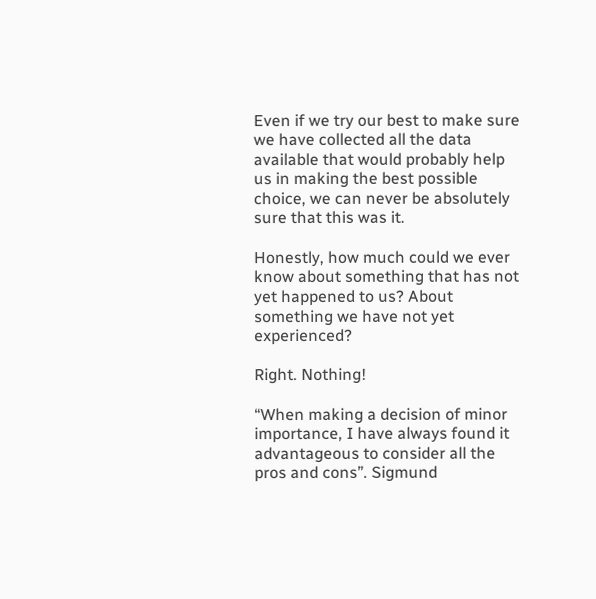Even if we try our best to make sure we have collected all the data available that would probably help us in making the best possible choice, we can never be absolutely sure that this was it.

Honestly, how much could we ever know about something that has not yet happened to us? About something we have not yet experienced?

Right. Nothing!

“When making a decision of minor importance, I have always found it advantageous to consider all the pros and cons”. Sigmund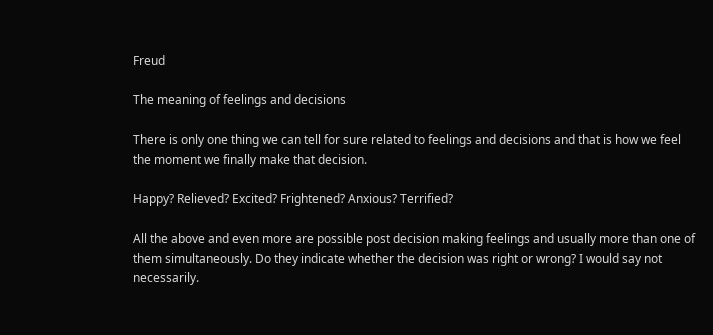Freud

The meaning of feelings and decisions

There is only one thing we can tell for sure related to feelings and decisions and that is how we feel the moment we finally make that decision.

Happy? Relieved? Excited? Frightened? Anxious? Terrified?

All the above and even more are possible post decision making feelings and usually more than one of them simultaneously. Do they indicate whether the decision was right or wrong? I would say not necessarily.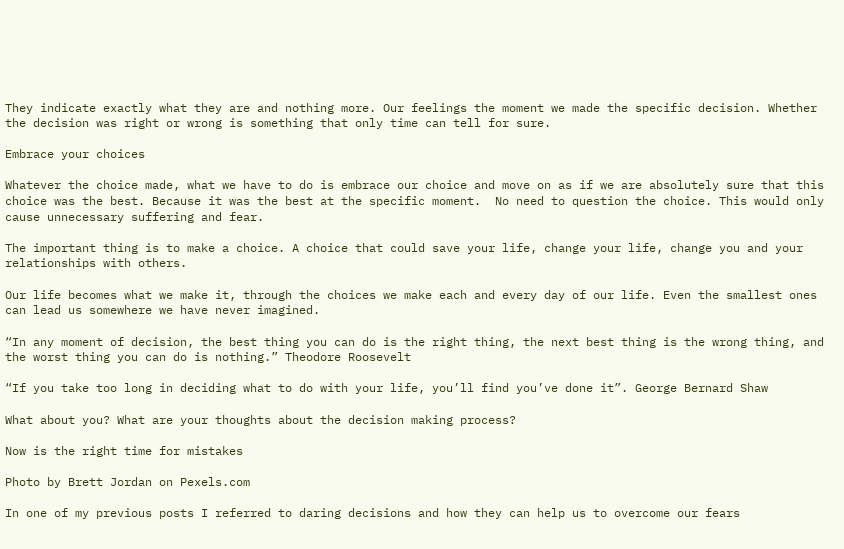They indicate exactly what they are and nothing more. Our feelings the moment we made the specific decision. Whether the decision was right or wrong is something that only time can tell for sure.

Embrace your choices

Whatever the choice made, what we have to do is embrace our choice and move on as if we are absolutely sure that this choice was the best. Because it was the best at the specific moment.  No need to question the choice. This would only cause unnecessary suffering and fear.

The important thing is to make a choice. A choice that could save your life, change your life, change you and your relationships with others.

Our life becomes what we make it, through the choices we make each and every day of our life. Even the smallest ones can lead us somewhere we have never imagined.

“In any moment of decision, the best thing you can do is the right thing, the next best thing is the wrong thing, and the worst thing you can do is nothing.” Theodore Roosevelt

“If you take too long in deciding what to do with your life, you’ll find you’ve done it”. George Bernard Shaw

What about you? What are your thoughts about the decision making process?

Now is the right time for mistakes

Photo by Brett Jordan on Pexels.com

In one of my previous posts I referred to daring decisions and how they can help us to overcome our fears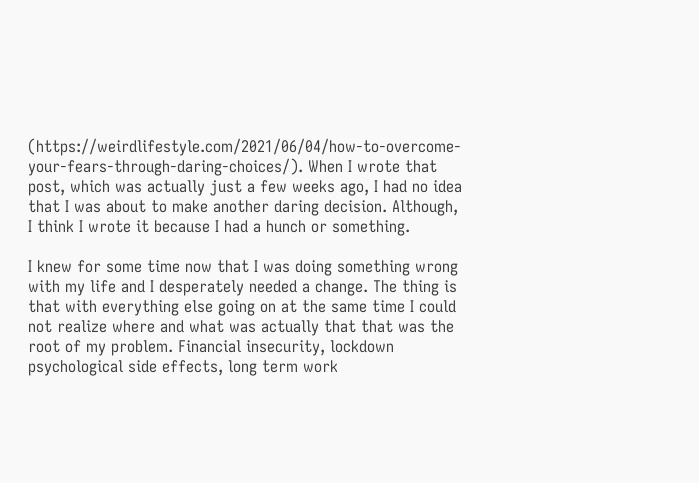(https://weirdlifestyle.com/2021/06/04/how-to-overcome-your-fears-through-daring-choices/). When I wrote that post, which was actually just a few weeks ago, I had no idea that I was about to make another daring decision. Although, I think I wrote it because I had a hunch or something.

I knew for some time now that I was doing something wrong with my life and I desperately needed a change. The thing is that with everything else going on at the same time I could not realize where and what was actually that that was the root of my problem. Financial insecurity, lockdown psychological side effects, long term work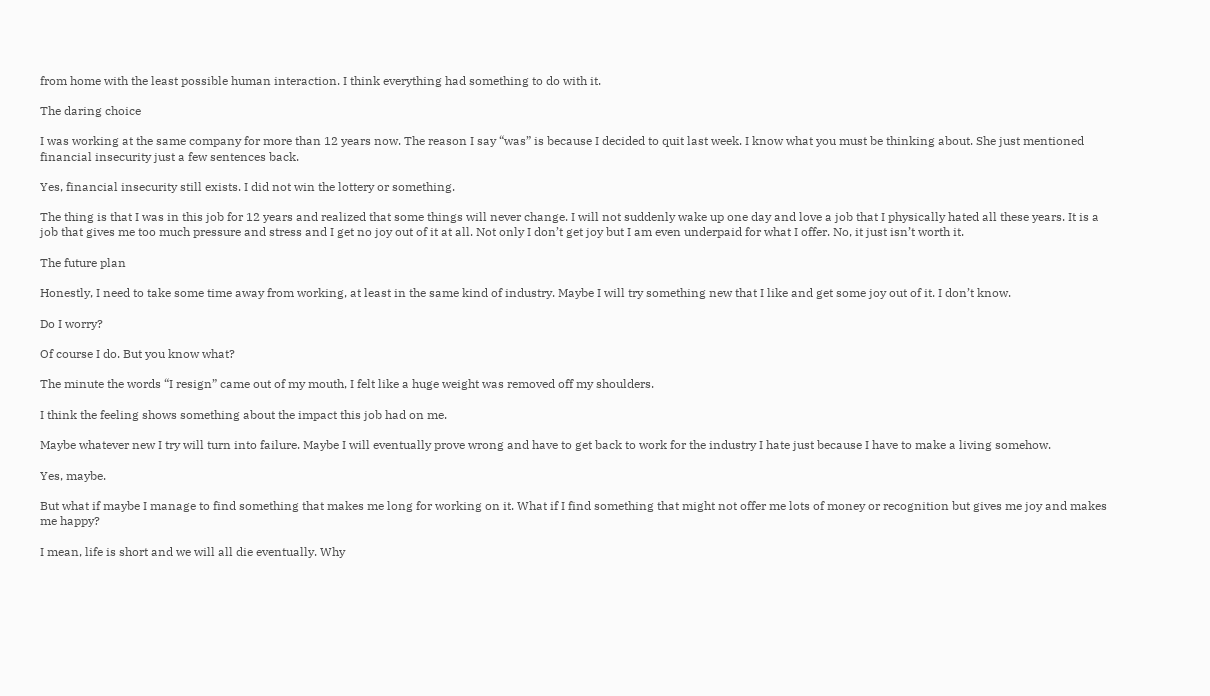from home with the least possible human interaction. I think everything had something to do with it.

The daring choice

I was working at the same company for more than 12 years now. The reason I say “was” is because I decided to quit last week. I know what you must be thinking about. She just mentioned financial insecurity just a few sentences back.

Yes, financial insecurity still exists. I did not win the lottery or something.

The thing is that I was in this job for 12 years and realized that some things will never change. I will not suddenly wake up one day and love a job that I physically hated all these years. It is a job that gives me too much pressure and stress and I get no joy out of it at all. Not only I don’t get joy but I am even underpaid for what I offer. No, it just isn’t worth it.

The future plan

Honestly, I need to take some time away from working, at least in the same kind of industry. Maybe I will try something new that I like and get some joy out of it. I don’t know.

Do I worry?

Of course I do. But you know what?

The minute the words “I resign” came out of my mouth, I felt like a huge weight was removed off my shoulders.

I think the feeling shows something about the impact this job had on me.

Maybe whatever new I try will turn into failure. Maybe I will eventually prove wrong and have to get back to work for the industry I hate just because I have to make a living somehow.

Yes, maybe.

But what if maybe I manage to find something that makes me long for working on it. What if I find something that might not offer me lots of money or recognition but gives me joy and makes me happy?

I mean, life is short and we will all die eventually. Why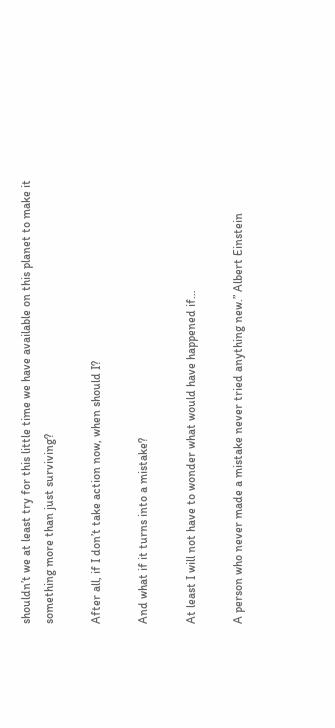shouldn’t we at least try for this little time we have available on this planet to make it something more than just surviving?

After all, if I don’t take action now, when should I?

And what if it turns into a mistake?

At least I will not have to wonder what would have happened if…

A person who never made a mistake never tried anything new.” Albert Einstein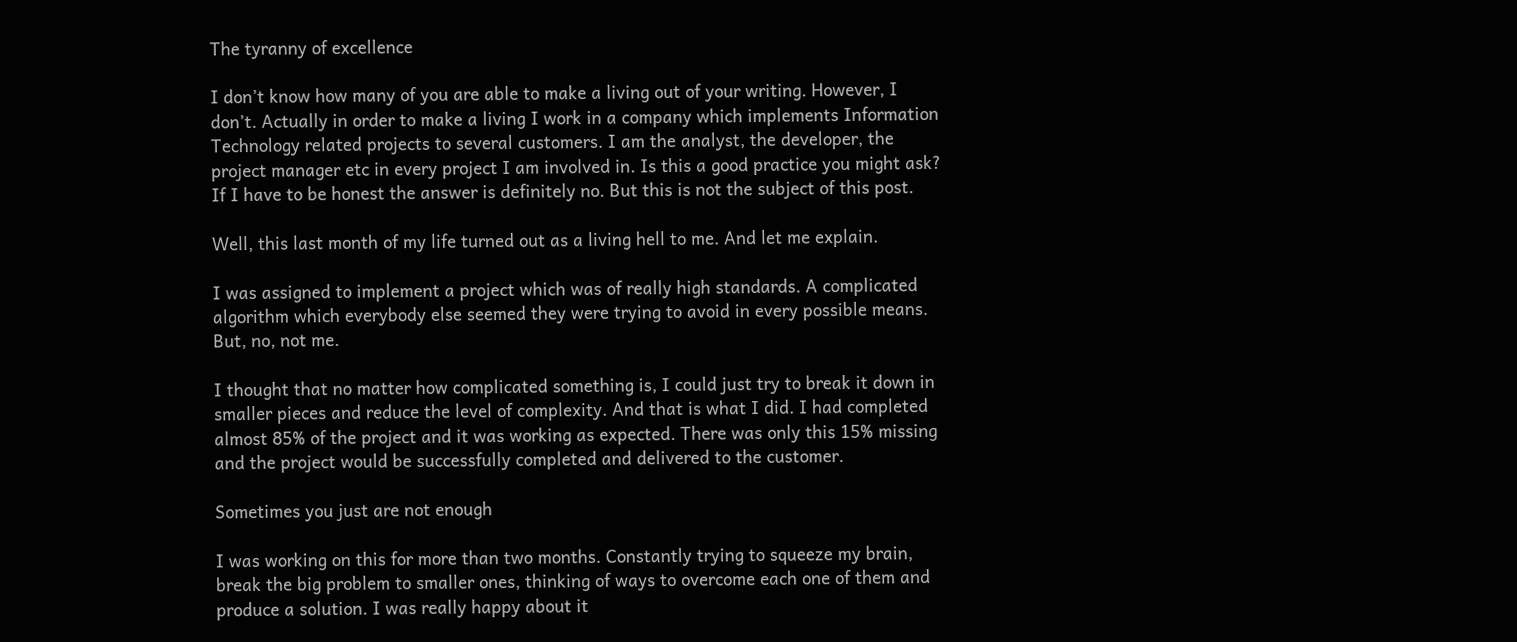The tyranny of excellence

I don’t know how many of you are able to make a living out of your writing. However, I don’t. Actually in order to make a living I work in a company which implements Information Technology related projects to several customers. I am the analyst, the developer, the project manager etc in every project I am involved in. Is this a good practice you might ask? If I have to be honest the answer is definitely no. But this is not the subject of this post.

Well, this last month of my life turned out as a living hell to me. And let me explain.

I was assigned to implement a project which was of really high standards. A complicated algorithm which everybody else seemed they were trying to avoid in every possible means. But, no, not me.

I thought that no matter how complicated something is, I could just try to break it down in smaller pieces and reduce the level of complexity. And that is what I did. I had completed almost 85% of the project and it was working as expected. There was only this 15% missing and the project would be successfully completed and delivered to the customer.

Sometimes you just are not enough

I was working on this for more than two months. Constantly trying to squeeze my brain, break the big problem to smaller ones, thinking of ways to overcome each one of them and produce a solution. I was really happy about it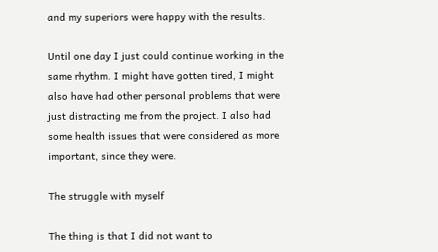and my superiors were happy with the results.

Until one day I just could continue working in the same rhythm. I might have gotten tired, I might also have had other personal problems that were just distracting me from the project. I also had some health issues that were considered as more important, since they were.

The struggle with myself

The thing is that I did not want to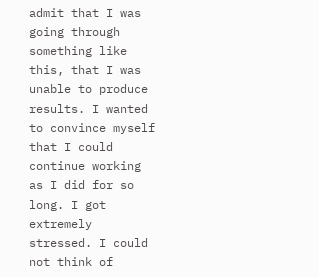admit that I was going through something like this, that I was unable to produce results. I wanted to convince myself that I could continue working as I did for so long. I got extremely stressed. I could not think of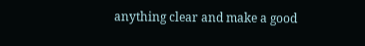anything clear and make a good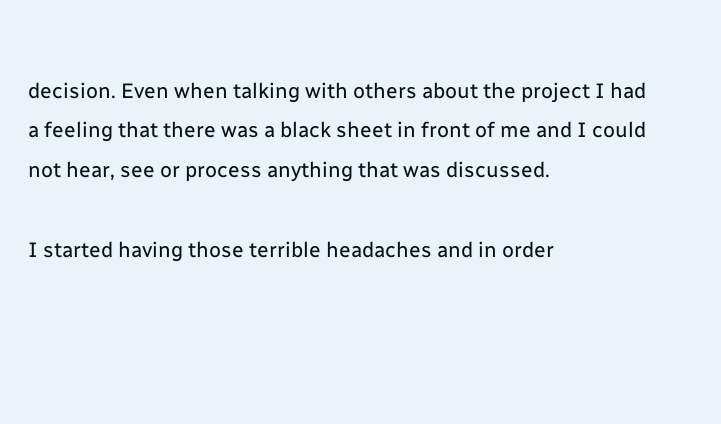decision. Even when talking with others about the project I had a feeling that there was a black sheet in front of me and I could not hear, see or process anything that was discussed.

I started having those terrible headaches and in order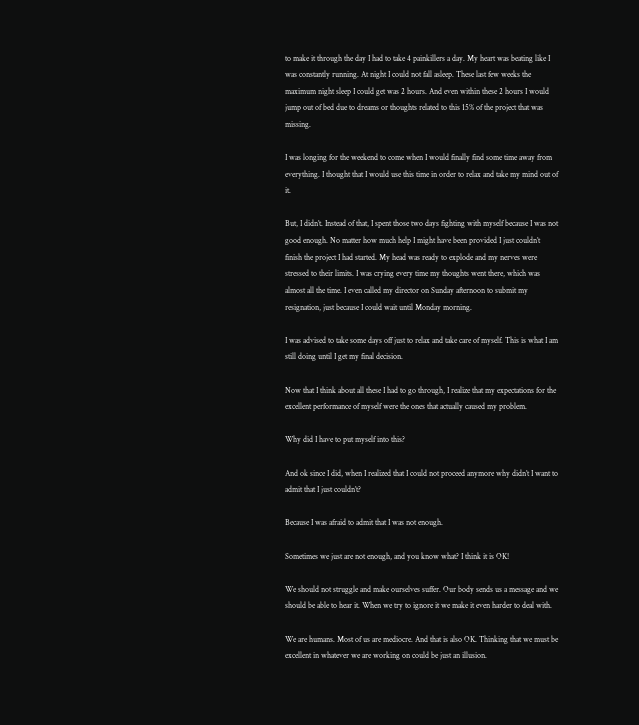to make it through the day I had to take 4 painkillers a day. My heart was beating like I was constantly running. At night I could not fall asleep. These last few weeks the maximum night sleep I could get was 2 hours. And even within these 2 hours I would jump out of bed due to dreams or thoughts related to this 15% of the project that was missing.

I was longing for the weekend to come when I would finally find some time away from everything. I thought that I would use this time in order to relax and take my mind out of it.

But, I didn’t. Instead of that, I spent those two days fighting with myself because I was not good enough. No matter how much help I might have been provided I just couldn’t finish the project I had started. My head was ready to explode and my nerves were stressed to their limits. I was crying every time my thoughts went there, which was almost all the time. I even called my director on Sunday afternoon to submit my resignation, just because I could wait until Monday morning.

I was advised to take some days off just to relax and take care of myself. This is what I am still doing until I get my final decision.

Now that I think about all these I had to go through, I realize that my expectations for the excellent performance of myself were the ones that actually caused my problem.

Why did I have to put myself into this?

And ok since I did, when I realized that I could not proceed anymore why didn’t I want to admit that I just couldn’t?

Because I was afraid to admit that I was not enough.

Sometimes we just are not enough, and you know what? I think it is OK!

We should not struggle and make ourselves suffer. Our body sends us a message and we should be able to hear it. When we try to ignore it we make it even harder to deal with.

We are humans. Most of us are mediocre. And that is also OK. Thinking that we must be excellent in whatever we are working on could be just an illusion.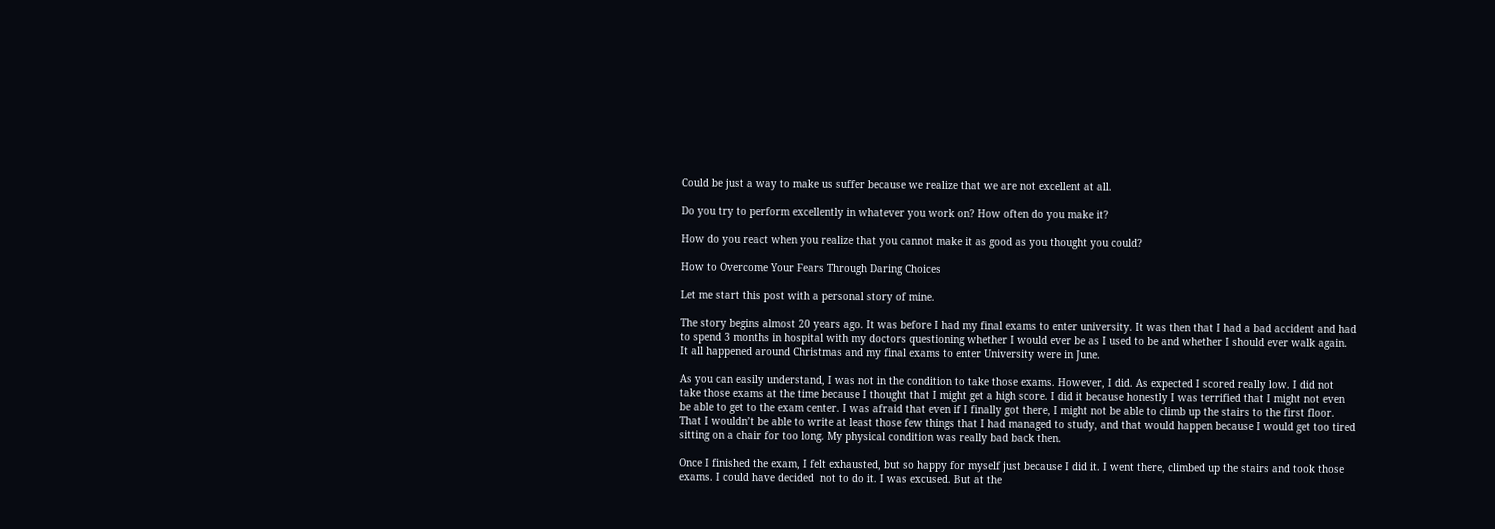Could be just a way to make us suffer because we realize that we are not excellent at all.

Do you try to perform excellently in whatever you work on? How often do you make it?

How do you react when you realize that you cannot make it as good as you thought you could?

How to Overcome Your Fears Through Daring Choices

Let me start this post with a personal story of mine.

The story begins almost 20 years ago. It was before I had my final exams to enter university. It was then that I had a bad accident and had to spend 3 months in hospital with my doctors questioning whether I would ever be as I used to be and whether I should ever walk again. It all happened around Christmas and my final exams to enter University were in June.

As you can easily understand, I was not in the condition to take those exams. However, I did. As expected I scored really low. I did not take those exams at the time because I thought that I might get a high score. I did it because honestly I was terrified that I might not even be able to get to the exam center. I was afraid that even if I finally got there, I might not be able to climb up the stairs to the first floor. That I wouldn’t be able to write at least those few things that I had managed to study, and that would happen because I would get too tired sitting on a chair for too long. My physical condition was really bad back then.

Once I finished the exam, I felt exhausted, but so happy for myself just because I did it. I went there, climbed up the stairs and took those exams. I could have decided  not to do it. I was excused. But at the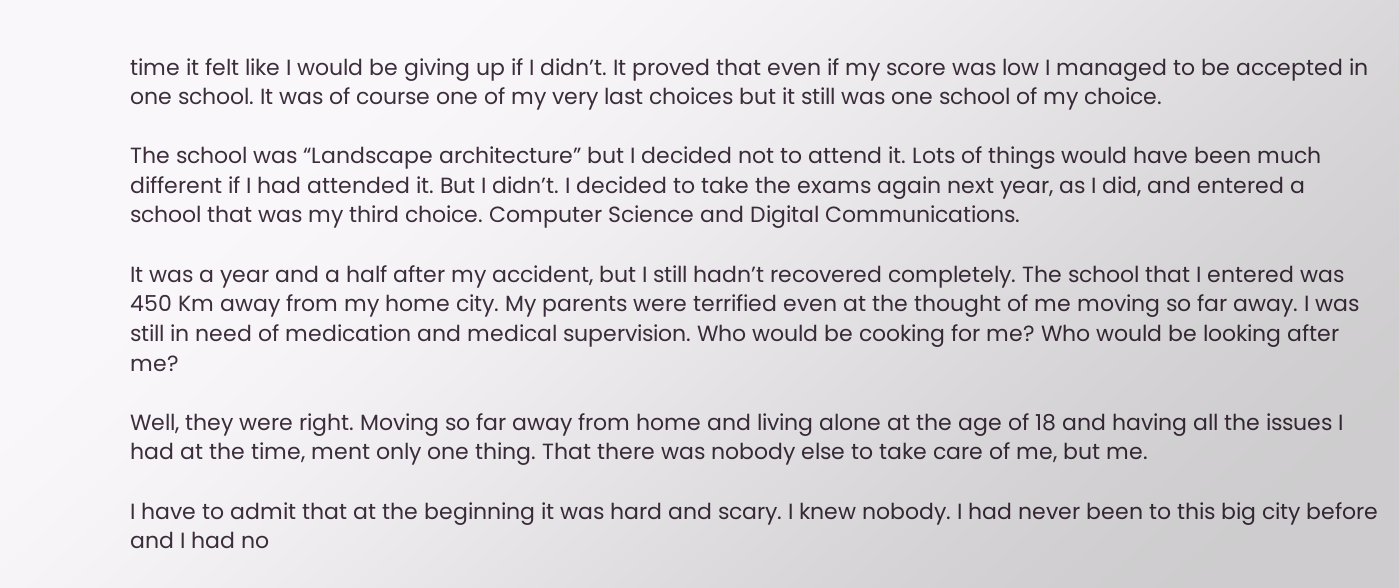time it felt like I would be giving up if I didn’t. It proved that even if my score was low I managed to be accepted in one school. It was of course one of my very last choices but it still was one school of my choice.

The school was “Landscape architecture” but I decided not to attend it. Lots of things would have been much different if I had attended it. But I didn’t. I decided to take the exams again next year, as I did, and entered a school that was my third choice. Computer Science and Digital Communications.

It was a year and a half after my accident, but I still hadn’t recovered completely. The school that I entered was 450 Km away from my home city. My parents were terrified even at the thought of me moving so far away. I was still in need of medication and medical supervision. Who would be cooking for me? Who would be looking after me?

Well, they were right. Moving so far away from home and living alone at the age of 18 and having all the issues I had at the time, ment only one thing. That there was nobody else to take care of me, but me.

I have to admit that at the beginning it was hard and scary. I knew nobody. I had never been to this big city before and I had no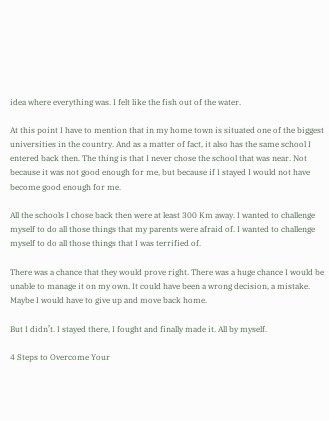idea where everything was. I felt like the fish out of the water.

At this point I have to mention that in my home town is situated one of the biggest universities in the country. And as a matter of fact, it also has the same school I entered back then. The thing is that I never chose the school that was near. Not because it was not good enough for me, but because if I stayed I would not have become good enough for me.

All the schools I chose back then were at least 300 Km away. I wanted to challenge myself to do all those things that my parents were afraid of. I wanted to challenge myself to do all those things that I was terrified of.

There was a chance that they would prove right. There was a huge chance I would be unable to manage it on my own. It could have been a wrong decision, a mistake. Maybe I would have to give up and move back home.

But I didn’t. I stayed there, I fought and finally made it. All by myself.

4 Steps to Overcome Your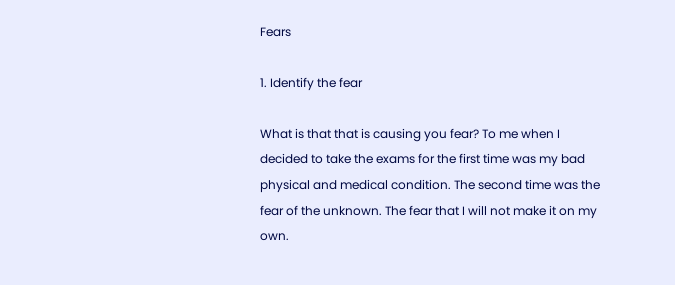Fears

1. Identify the fear

What is that that is causing you fear? To me when I decided to take the exams for the first time was my bad physical and medical condition. The second time was the fear of the unknown. The fear that I will not make it on my own.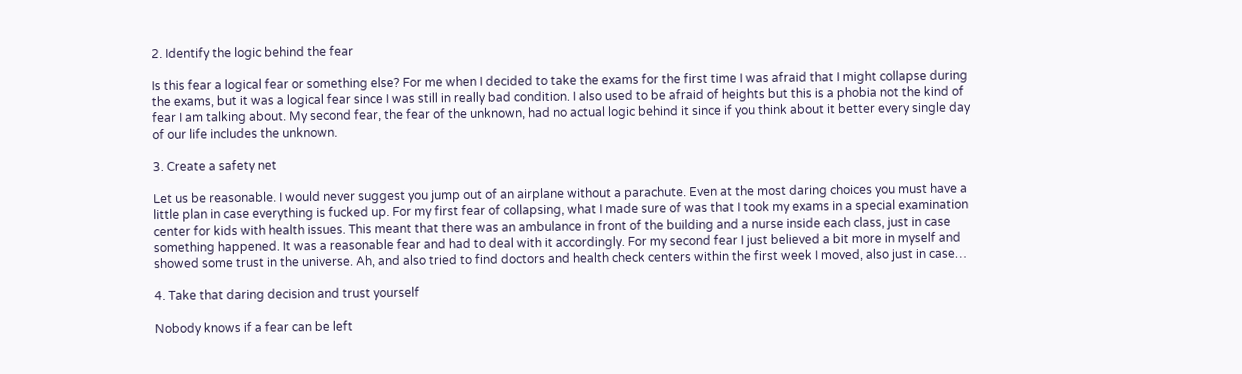2. Identify the logic behind the fear

Is this fear a logical fear or something else? For me when I decided to take the exams for the first time I was afraid that I might collapse during the exams, but it was a logical fear since I was still in really bad condition. I also used to be afraid of heights but this is a phobia not the kind of fear I am talking about. My second fear, the fear of the unknown, had no actual logic behind it since if you think about it better every single day of our life includes the unknown.

3. Create a safety net

Let us be reasonable. I would never suggest you jump out of an airplane without a parachute. Even at the most daring choices you must have a little plan in case everything is fucked up. For my first fear of collapsing, what I made sure of was that I took my exams in a special examination center for kids with health issues. This meant that there was an ambulance in front of the building and a nurse inside each class, just in case something happened. It was a reasonable fear and had to deal with it accordingly. For my second fear I just believed a bit more in myself and showed some trust in the universe. Ah, and also tried to find doctors and health check centers within the first week I moved, also just in case…

4. Take that daring decision and trust yourself

Nobody knows if a fear can be left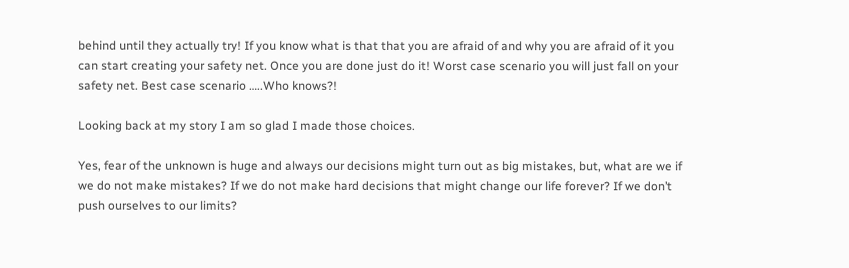behind until they actually try! If you know what is that that you are afraid of and why you are afraid of it you can start creating your safety net. Once you are done just do it! Worst case scenario you will just fall on your safety net. Best case scenario …..Who knows?!

Looking back at my story I am so glad I made those choices.

Yes, fear of the unknown is huge and always our decisions might turn out as big mistakes, but, what are we if we do not make mistakes? If we do not make hard decisions that might change our life forever? If we don’t push ourselves to our limits?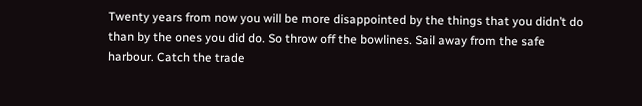Twenty years from now you will be more disappointed by the things that you didn’t do than by the ones you did do. So throw off the bowlines. Sail away from the safe harbour. Catch the trade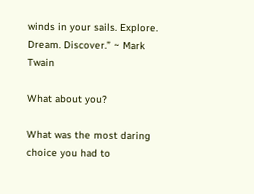winds in your sails. Explore. Dream. Discover.” ~ Mark Twain

What about you?

What was the most daring choice you had to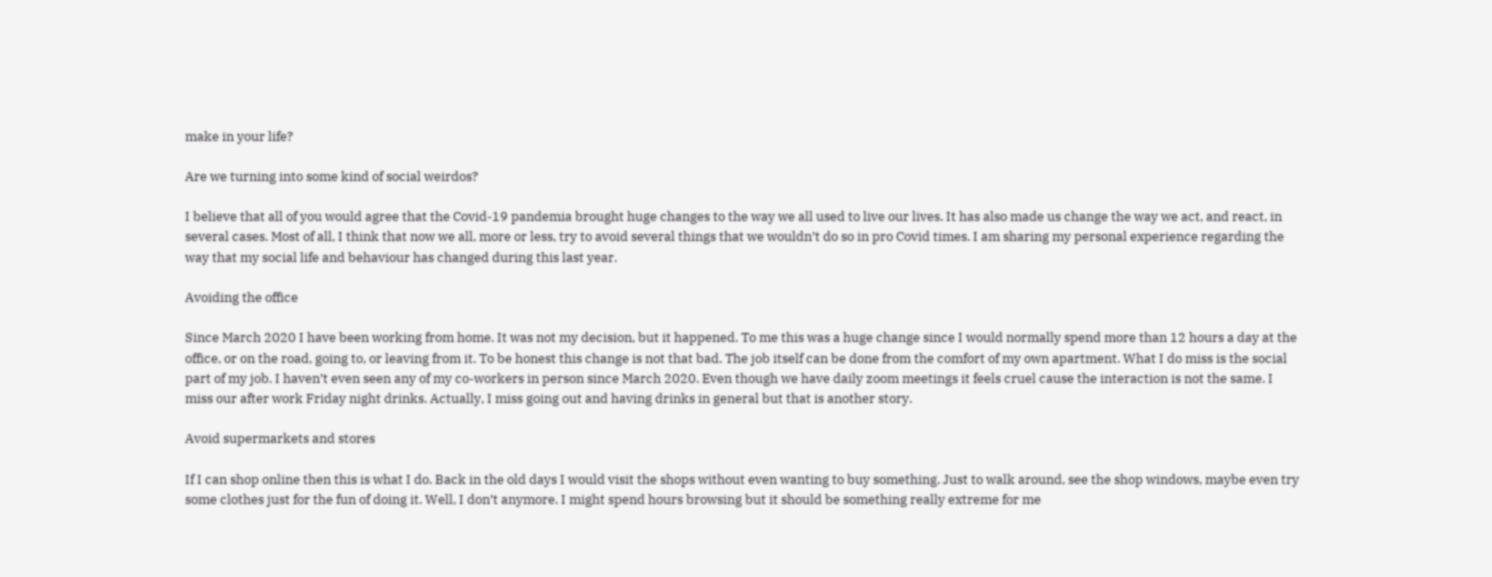make in your life?

Are we turning into some kind of social weirdos?

I believe that all of you would agree that the Covid-19 pandemia brought huge changes to the way we all used to live our lives. It has also made us change the way we act, and react, in several cases. Most of all, I think that now we all, more or less, try to avoid several things that we wouldn’t do so in pro Covid times. I am sharing my personal experience regarding the way that my social life and behaviour has changed during this last year.

Avoiding the office

Since March 2020 I have been working from home. It was not my decision, but it happened. To me this was a huge change since I would normally spend more than 12 hours a day at the office, or on the road, going to, or leaving from it. To be honest this change is not that bad. The job itself can be done from the comfort of my own apartment. What I do miss is the social part of my job. I haven’t even seen any of my co-workers in person since March 2020. Even though we have daily zoom meetings it feels cruel cause the interaction is not the same. I miss our after work Friday night drinks. Actually, I miss going out and having drinks in general but that is another story.

Avoid supermarkets and stores

If I can shop online then this is what I do. Back in the old days I would visit the shops without even wanting to buy something. Just to walk around, see the shop windows, maybe even try some clothes just for the fun of doing it. Well, I don’t anymore. I might spend hours browsing but it should be something really extreme for me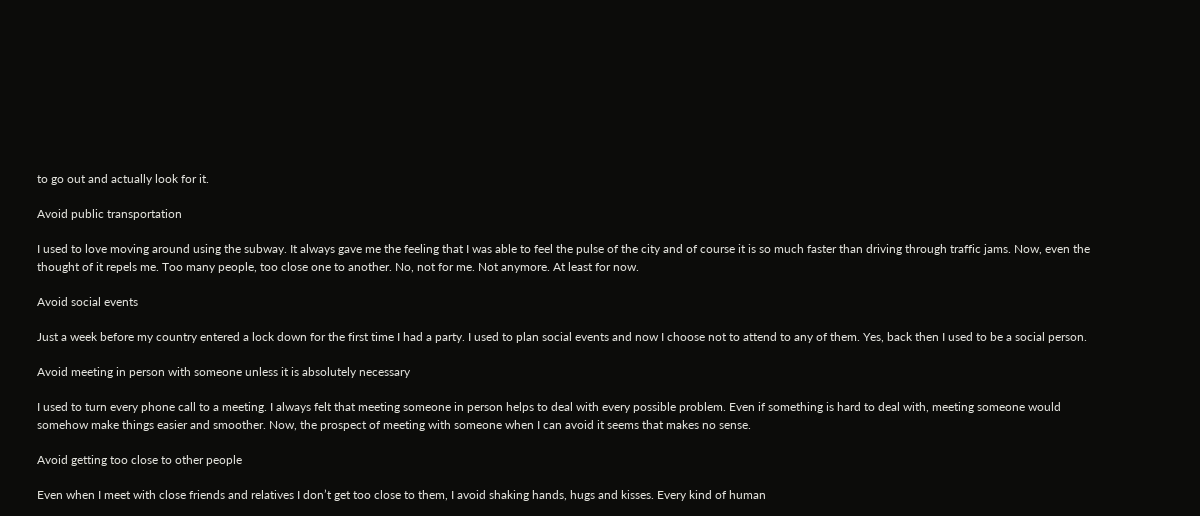to go out and actually look for it.

Avoid public transportation

I used to love moving around using the subway. It always gave me the feeling that I was able to feel the pulse of the city and of course it is so much faster than driving through traffic jams. Now, even the thought of it repels me. Too many people, too close one to another. No, not for me. Not anymore. At least for now.

Avoid social events

Just a week before my country entered a lock down for the first time I had a party. I used to plan social events and now I choose not to attend to any of them. Yes, back then I used to be a social person.

Avoid meeting in person with someone unless it is absolutely necessary

I used to turn every phone call to a meeting. I always felt that meeting someone in person helps to deal with every possible problem. Even if something is hard to deal with, meeting someone would somehow make things easier and smoother. Now, the prospect of meeting with someone when I can avoid it seems that makes no sense.

Avoid getting too close to other people

Even when I meet with close friends and relatives I don’t get too close to them, I avoid shaking hands, hugs and kisses. Every kind of human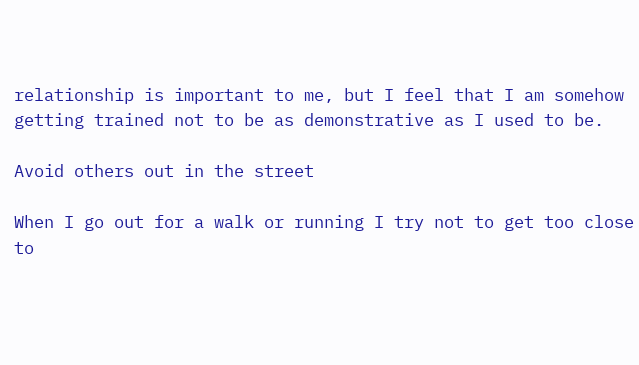relationship is important to me, but I feel that I am somehow getting trained not to be as demonstrative as I used to be.

Avoid others out in the street

When I go out for a walk or running I try not to get too close to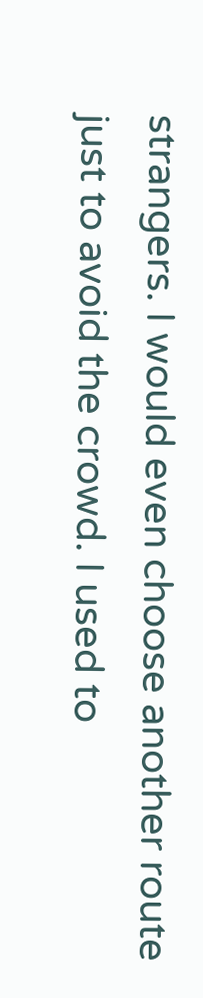strangers. I would even choose another route just to avoid the crowd. I used to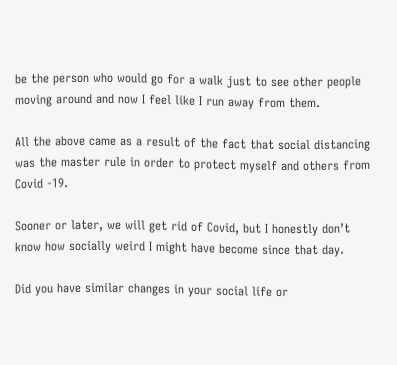be the person who would go for a walk just to see other people moving around and now I feel like I run away from them.

All the above came as a result of the fact that social distancing was the master rule in order to protect myself and others from Covid -19.

Sooner or later, we will get rid of Covid, but I honestly don’t know how socially weird I might have become since that day.

Did you have similar changes in your social life or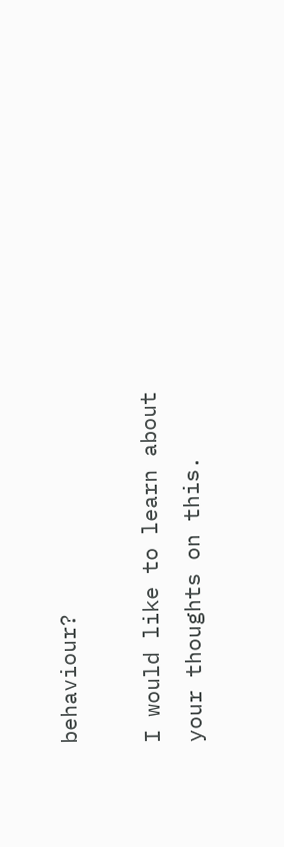behaviour?

I would like to learn about your thoughts on this.